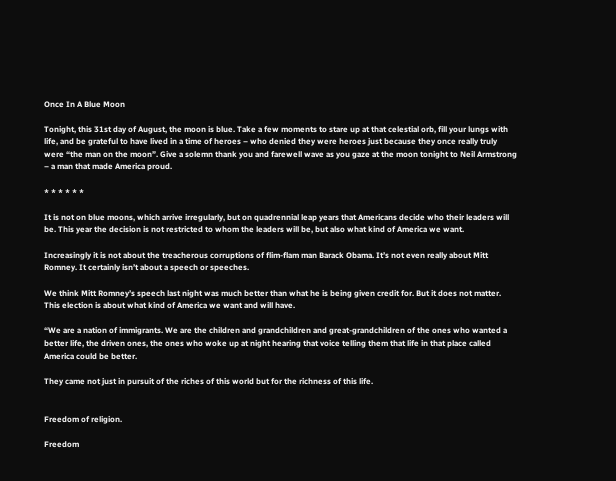Once In A Blue Moon

Tonight, this 31st day of August, the moon is blue. Take a few moments to stare up at that celestial orb, fill your lungs with life, and be grateful to have lived in a time of heroes – who denied they were heroes just because they once really truly were “the man on the moon”. Give a solemn thank you and farewell wave as you gaze at the moon tonight to Neil Armstrong – a man that made America proud.

* * * * * *

It is not on blue moons, which arrive irregularly, but on quadrennial leap years that Americans decide who their leaders will be. This year the decision is not restricted to whom the leaders will be, but also what kind of America we want.

Increasingly it is not about the treacherous corruptions of flim-flam man Barack Obama. It’s not even really about Mitt Romney. It certainly isn’t about a speech or speeches.

We think Mitt Romney’s speech last night was much better than what he is being given credit for. But it does not matter. This election is about what kind of America we want and will have.

“We are a nation of immigrants. We are the children and grandchildren and great-grandchildren of the ones who wanted a better life, the driven ones, the ones who woke up at night hearing that voice telling them that life in that place called America could be better.

They came not just in pursuit of the riches of this world but for the richness of this life.


Freedom of religion.

Freedom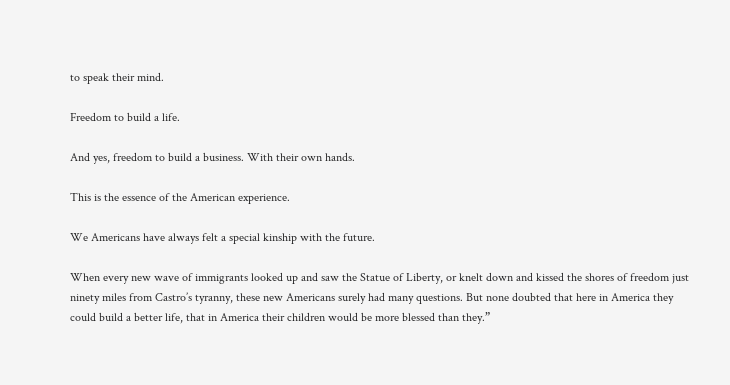to speak their mind.

Freedom to build a life.

And yes, freedom to build a business. With their own hands.

This is the essence of the American experience.

We Americans have always felt a special kinship with the future.

When every new wave of immigrants looked up and saw the Statue of Liberty, or knelt down and kissed the shores of freedom just ninety miles from Castro’s tyranny, these new Americans surely had many questions. But none doubted that here in America they could build a better life, that in America their children would be more blessed than they.”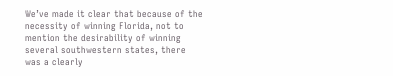We’ve made it clear that because of the necessity of winning Florida, not to mention the desirability of winning several southwestern states, there was a clearly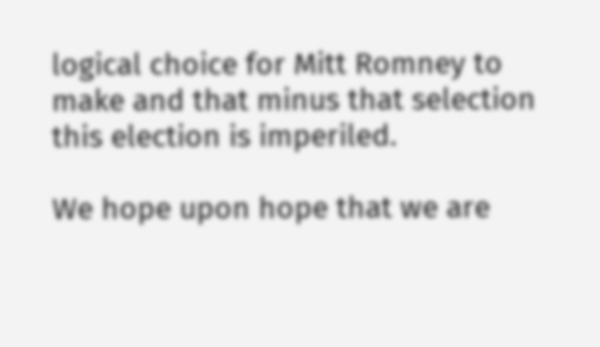logical choice for Mitt Romney to make and that minus that selection this election is imperiled.

We hope upon hope that we are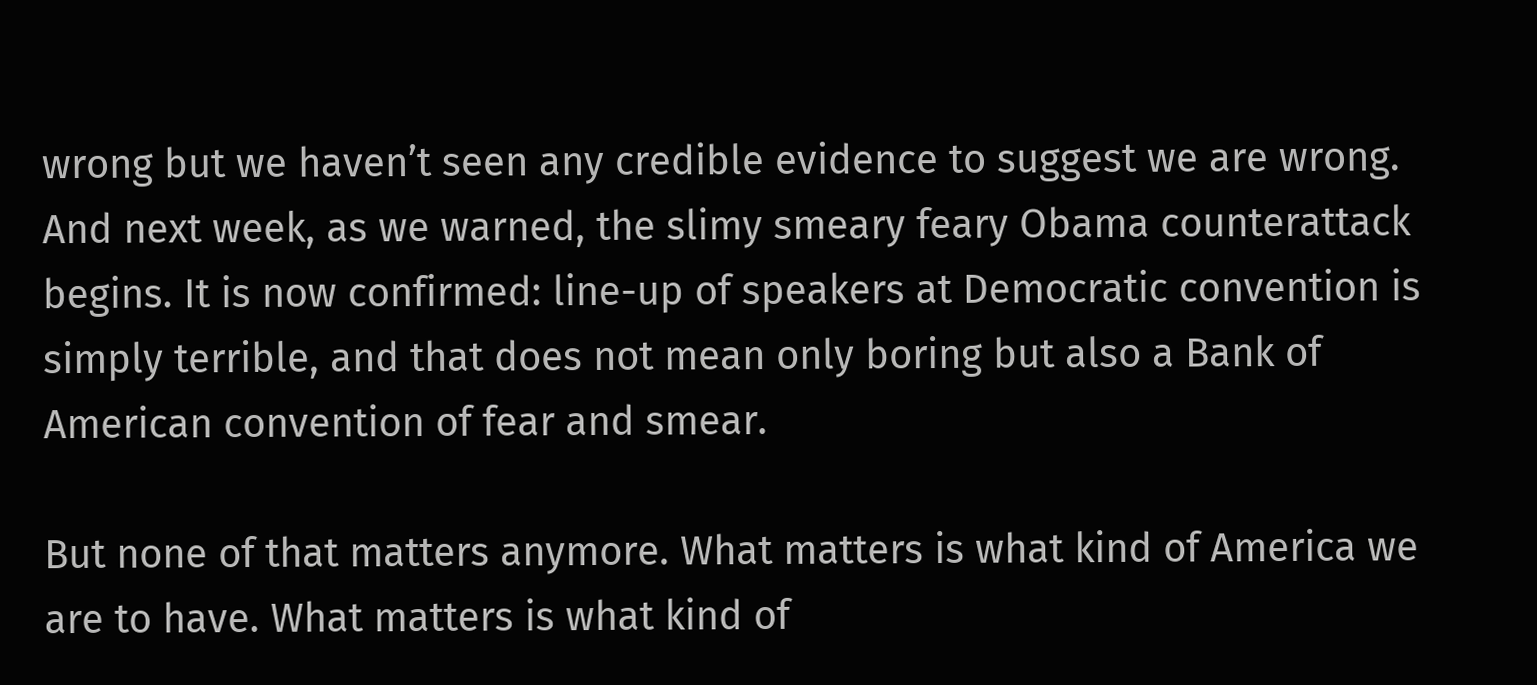wrong but we haven’t seen any credible evidence to suggest we are wrong. And next week, as we warned, the slimy smeary feary Obama counterattack begins. It is now confirmed: line-up of speakers at Democratic convention is simply terrible, and that does not mean only boring but also a Bank of American convention of fear and smear.

But none of that matters anymore. What matters is what kind of America we are to have. What matters is what kind of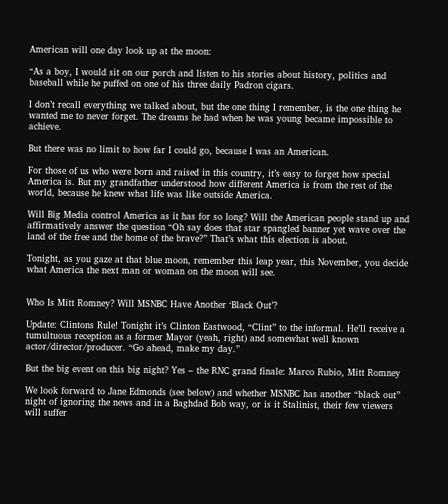American will one day look up at the moon:

“As a boy, I would sit on our porch and listen to his stories about history, politics and baseball while he puffed on one of his three daily Padron cigars.

I don’t recall everything we talked about, but the one thing I remember, is the one thing he wanted me to never forget. The dreams he had when he was young became impossible to achieve.

But there was no limit to how far I could go, because I was an American.

For those of us who were born and raised in this country, it’s easy to forget how special America is. But my grandfather understood how different America is from the rest of the world, because he knew what life was like outside America.

Will Big Media control America as it has for so long? Will the American people stand up and affirmatively answer the question “Oh say does that star spangled banner yet wave over the land of the free and the home of the brave?” That’s what this election is about.

Tonight, as you gaze at that blue moon, remember this leap year, this November, you decide what America the next man or woman on the moon will see.


Who Is Mitt Romney? Will MSNBC Have Another ‘Black Out’?

Update: Clintons Rule! Tonight it’s Clinton Eastwood, “Clint” to the informal. He’ll receive a tumultuous reception as a former Mayor (yeah, right) and somewhat well known actor/director/producer. “Go ahead, make my day.”

But the big event on this big night? Yes – the RNC grand finale: Marco Rubio, Mitt Romney

We look forward to Jane Edmonds (see below) and whether MSNBC has another “black out” night of ignoring the news and in a Baghdad Bob way, or is it Stalinist, their few viewers will suffer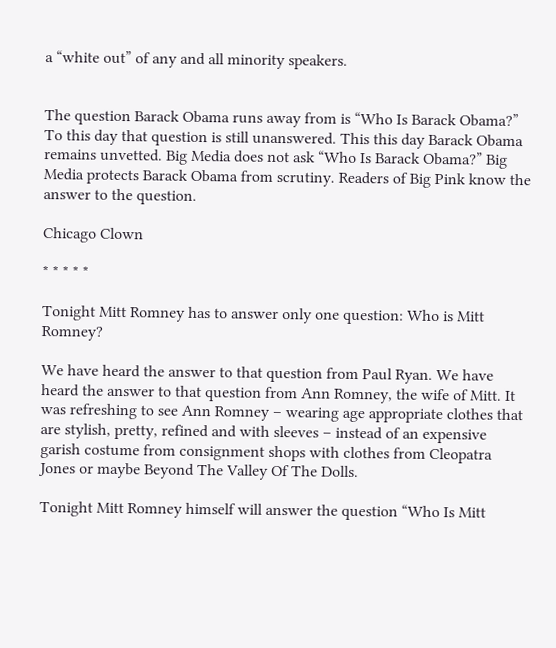a “white out” of any and all minority speakers.


The question Barack Obama runs away from is “Who Is Barack Obama?” To this day that question is still unanswered. This this day Barack Obama remains unvetted. Big Media does not ask “Who Is Barack Obama?” Big Media protects Barack Obama from scrutiny. Readers of Big Pink know the answer to the question.

Chicago Clown

* * * * *

Tonight Mitt Romney has to answer only one question: Who is Mitt Romney?

We have heard the answer to that question from Paul Ryan. We have heard the answer to that question from Ann Romney, the wife of Mitt. It was refreshing to see Ann Romney – wearing age appropriate clothes that are stylish, pretty, refined and with sleeves – instead of an expensive garish costume from consignment shops with clothes from Cleopatra Jones or maybe Beyond The Valley Of The Dolls.

Tonight Mitt Romney himself will answer the question “Who Is Mitt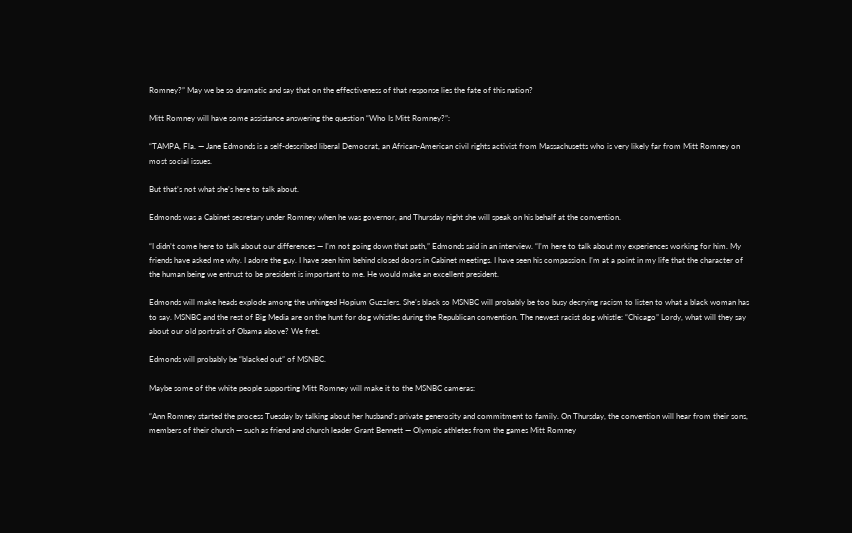Romney?” May we be so dramatic and say that on the effectiveness of that response lies the fate of this nation?

Mitt Romney will have some assistance answering the question “Who Is Mitt Romney?”:

“TAMPA, Fla. — Jane Edmonds is a self-described liberal Democrat, an African-American civil rights activist from Massachusetts who is very likely far from Mitt Romney on most social issues.

But that’s not what she’s here to talk about.

Edmonds was a Cabinet secretary under Romney when he was governor, and Thursday night she will speak on his behalf at the convention.

“I didn’t come here to talk about our differences — I’m not going down that path,” Edmonds said in an interview. “I’m here to talk about my experiences working for him. My friends have asked me why. I adore the guy. I have seen him behind closed doors in Cabinet meetings. I have seen his compassion. I’m at a point in my life that the character of the human being we entrust to be president is important to me. He would make an excellent president.

Edmonds will make heads explode among the unhinged Hopium Guzzlers. She’s black so MSNBC will probably be too busy decrying racism to listen to what a black woman has to say. MSNBC and the rest of Big Media are on the hunt for dog whistles during the Republican convention. The newest racist dog whistle: “Chicago” Lordy, what will they say about our old portrait of Obama above? We fret.

Edmonds will probably be “blacked out” of MSNBC.

Maybe some of the white people supporting Mitt Romney will make it to the MSNBC cameras:

“Ann Romney started the process Tuesday by talking about her husband’s private generosity and commitment to family. On Thursday, the convention will hear from their sons, members of their church — such as friend and church leader Grant Bennett — Olympic athletes from the games Mitt Romney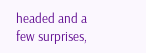headed and a few surprises,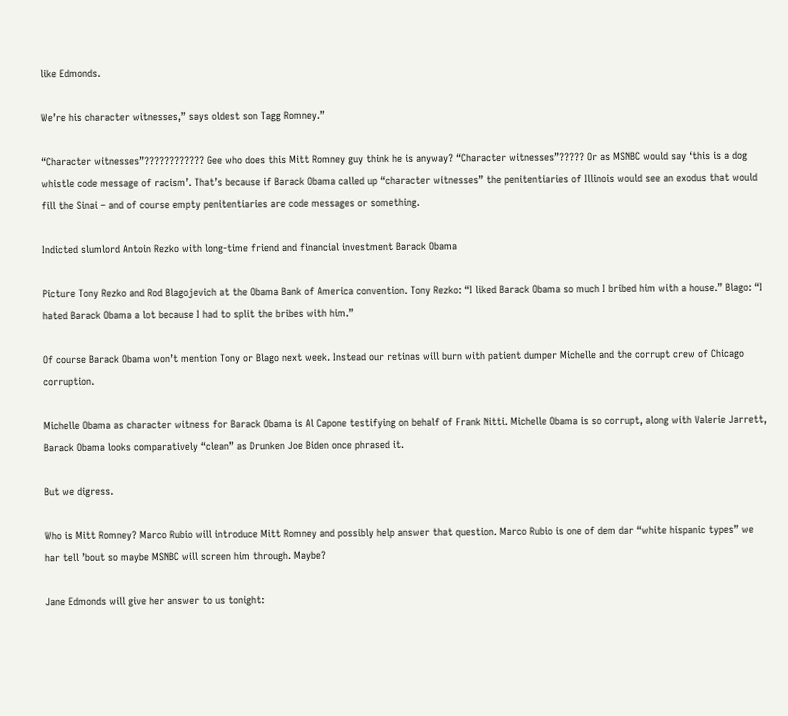like Edmonds.

We’re his character witnesses,” says oldest son Tagg Romney.”

“Character witnesses”???????????? Gee who does this Mitt Romney guy think he is anyway? “Character witnesses”????? Or as MSNBC would say ‘this is a dog whistle code message of racism’. That’s because if Barack Obama called up “character witnesses” the penitentiaries of Illinois would see an exodus that would fill the Sinai – and of course empty penitentiaries are code messages or something.

Indicted slumlord Antoin Rezko with long-time friend and financial investment Barack Obama

Picture Tony Rezko and Rod Blagojevich at the Obama Bank of America convention. Tony Rezko: “I liked Barack Obama so much I bribed him with a house.” Blago: “I hated Barack Obama a lot because I had to split the bribes with him.”

Of course Barack Obama won’t mention Tony or Blago next week. Instead our retinas will burn with patient dumper Michelle and the corrupt crew of Chicago corruption.

Michelle Obama as character witness for Barack Obama is Al Capone testifying on behalf of Frank Nitti. Michelle Obama is so corrupt, along with Valerie Jarrett, Barack Obama looks comparatively “clean” as Drunken Joe Biden once phrased it.

But we digress.

Who is Mitt Romney? Marco Rubio will introduce Mitt Romney and possibly help answer that question. Marco Rubio is one of dem dar “white hispanic types” we har tell ’bout so maybe MSNBC will screen him through. Maybe?

Jane Edmonds will give her answer to us tonight: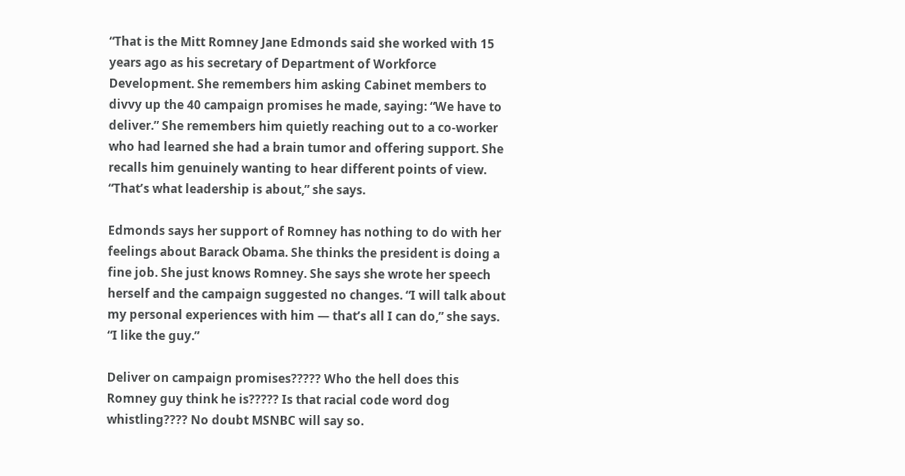“That is the Mitt Romney Jane Edmonds said she worked with 15 years ago as his secretary of Department of Workforce Development. She remembers him asking Cabinet members to divvy up the 40 campaign promises he made, saying: “We have to deliver.” She remembers him quietly reaching out to a co-worker who had learned she had a brain tumor and offering support. She recalls him genuinely wanting to hear different points of view. “That’s what leadership is about,” she says.

Edmonds says her support of Romney has nothing to do with her feelings about Barack Obama. She thinks the president is doing a fine job. She just knows Romney. She says she wrote her speech herself and the campaign suggested no changes. “I will talk about my personal experiences with him — that’s all I can do,” she says. “I like the guy.”

Deliver on campaign promises????? Who the hell does this Romney guy think he is????? Is that racial code word dog whistling???? No doubt MSNBC will say so.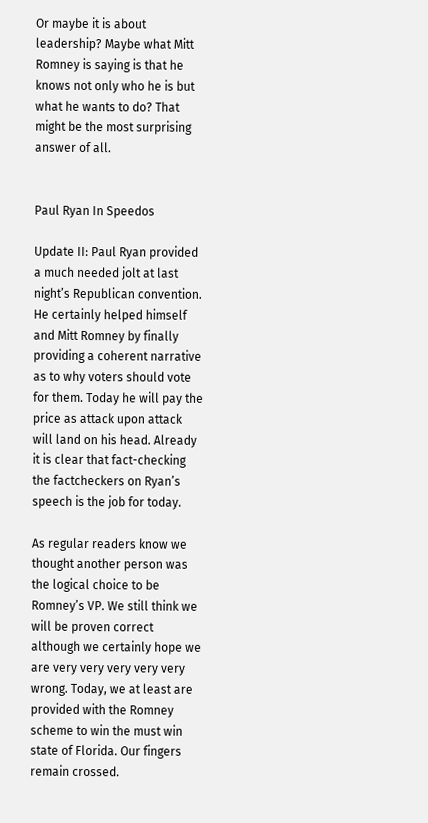Or maybe it is about leadership? Maybe what Mitt Romney is saying is that he knows not only who he is but what he wants to do? That might be the most surprising answer of all.


Paul Ryan In Speedos

Update II: Paul Ryan provided a much needed jolt at last night’s Republican convention. He certainly helped himself and Mitt Romney by finally providing a coherent narrative as to why voters should vote for them. Today he will pay the price as attack upon attack will land on his head. Already it is clear that fact-checking the factcheckers on Ryan’s speech is the job for today.

As regular readers know we thought another person was the logical choice to be Romney’s VP. We still think we will be proven correct although we certainly hope we are very very very very very wrong. Today, we at least are provided with the Romney scheme to win the must win state of Florida. Our fingers remain crossed.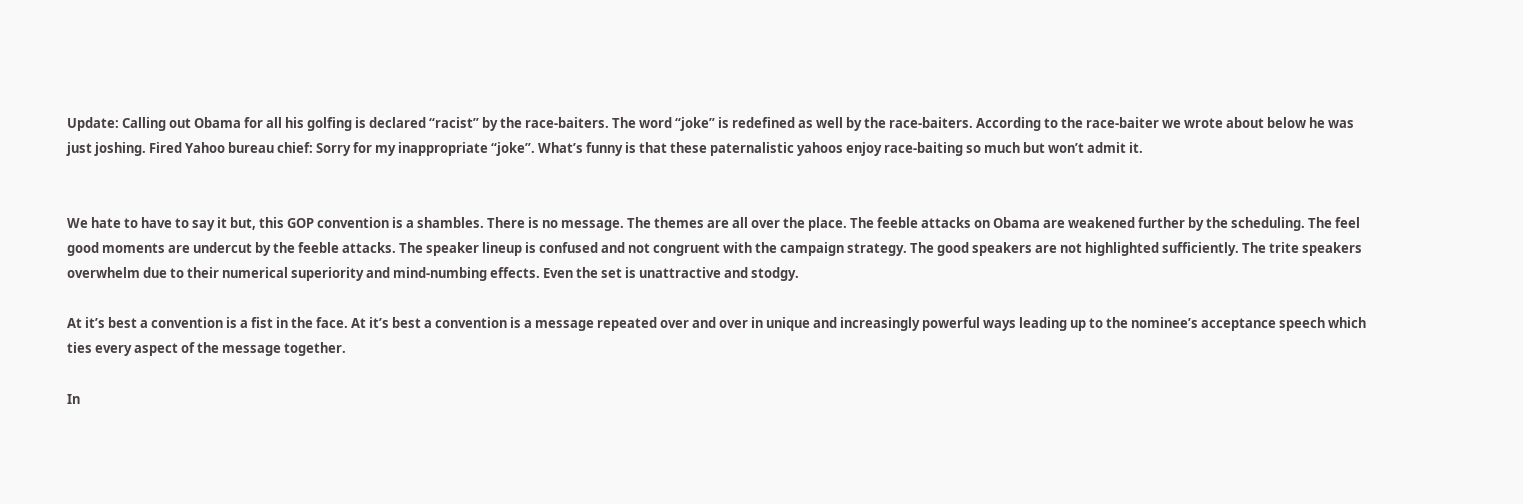Update: Calling out Obama for all his golfing is declared “racist” by the race-baiters. The word “joke” is redefined as well by the race-baiters. According to the race-baiter we wrote about below he was just joshing. Fired Yahoo bureau chief: Sorry for my inappropriate “joke”. What’s funny is that these paternalistic yahoos enjoy race-baiting so much but won’t admit it.


We hate to have to say it but, this GOP convention is a shambles. There is no message. The themes are all over the place. The feeble attacks on Obama are weakened further by the scheduling. The feel good moments are undercut by the feeble attacks. The speaker lineup is confused and not congruent with the campaign strategy. The good speakers are not highlighted sufficiently. The trite speakers overwhelm due to their numerical superiority and mind-numbing effects. Even the set is unattractive and stodgy.

At it’s best a convention is a fist in the face. At it’s best a convention is a message repeated over and over in unique and increasingly powerful ways leading up to the nominee’s acceptance speech which ties every aspect of the message together.

In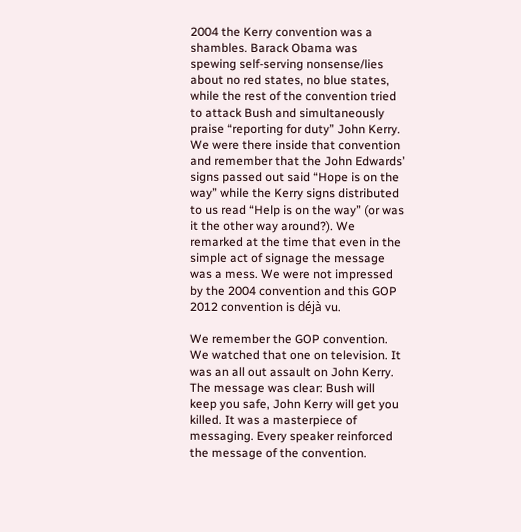2004 the Kerry convention was a shambles. Barack Obama was spewing self-serving nonsense/lies about no red states, no blue states, while the rest of the convention tried to attack Bush and simultaneously praise “reporting for duty” John Kerry. We were there inside that convention and remember that the John Edwards’ signs passed out said “Hope is on the way” while the Kerry signs distributed to us read “Help is on the way” (or was it the other way around?). We remarked at the time that even in the simple act of signage the message was a mess. We were not impressed by the 2004 convention and this GOP 2012 convention is déjà vu.

We remember the GOP convention. We watched that one on television. It was an all out assault on John Kerry. The message was clear: Bush will keep you safe, John Kerry will get you killed. It was a masterpiece of messaging. Every speaker reinforced the message of the convention.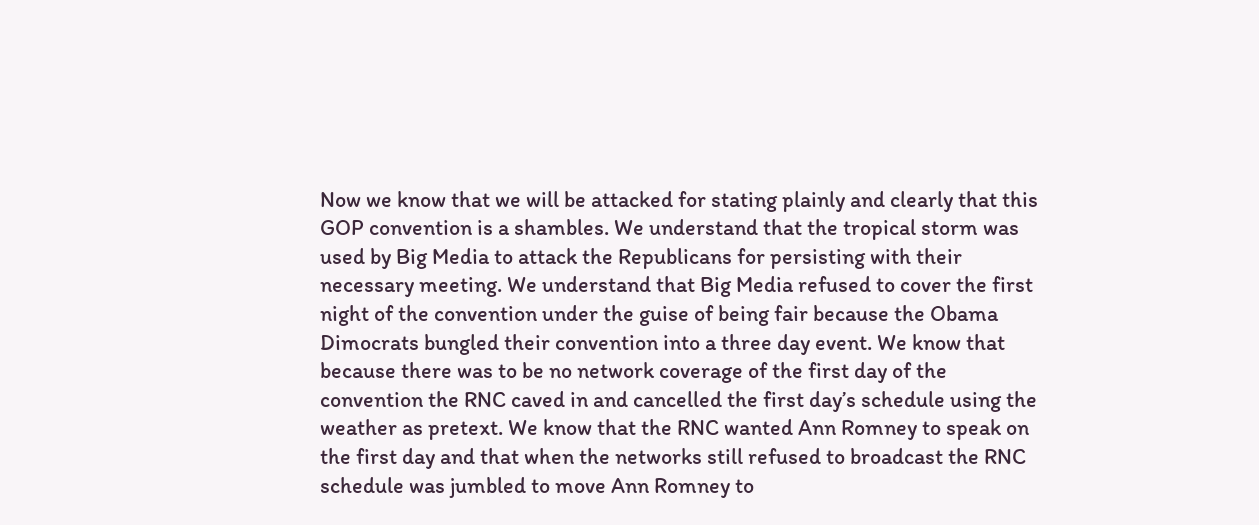Now we know that we will be attacked for stating plainly and clearly that this GOP convention is a shambles. We understand that the tropical storm was used by Big Media to attack the Republicans for persisting with their necessary meeting. We understand that Big Media refused to cover the first night of the convention under the guise of being fair because the Obama Dimocrats bungled their convention into a three day event. We know that because there was to be no network coverage of the first day of the convention the RNC caved in and cancelled the first day’s schedule using the weather as pretext. We know that the RNC wanted Ann Romney to speak on the first day and that when the networks still refused to broadcast the RNC schedule was jumbled to move Ann Romney to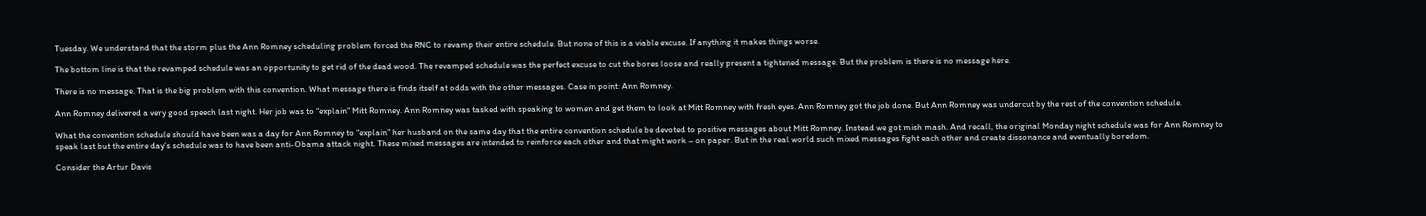Tuesday. We understand that the storm plus the Ann Romney scheduling problem forced the RNC to revamp their entire schedule. But none of this is a viable excuse. If anything it makes things worse.

The bottom line is that the revamped schedule was an opportunity to get rid of the dead wood. The revamped schedule was the perfect excuse to cut the bores loose and really present a tightened message. But the problem is there is no message here.

There is no message. That is the big problem with this convention. What message there is finds itself at odds with the other messages. Case in point: Ann Romney.

Ann Romney delivered a very good speech last night. Her job was to “explain” Mitt Romney. Ann Romney was tasked with speaking to women and get them to look at Mitt Romney with fresh eyes. Ann Romney got the job done. But Ann Romney was undercut by the rest of the convention schedule.

What the convention schedule should have been was a day for Ann Romney to “explain” her husband on the same day that the entire convention schedule be devoted to positive messages about Mitt Romney. Instead we got mish mash. And recall, the original Monday night schedule was for Ann Romney to speak last but the entire day’s schedule was to have been anti-Obama attack night. These mixed messages are intended to reinforce each other and that might work – on paper. But in the real world such mixed messages fight each other and create dissonance and eventually boredom.

Consider the Artur Davis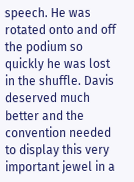speech. He was rotated onto and off the podium so quickly he was lost in the shuffle. Davis deserved much better and the convention needed to display this very important jewel in a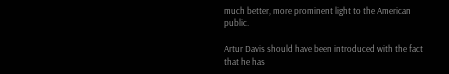much better, more prominent light to the American public.

Artur Davis should have been introduced with the fact that he has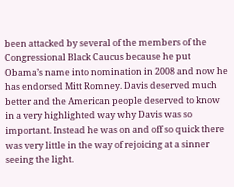been attacked by several of the members of the Congressional Black Caucus because he put Obama’s name into nomination in 2008 and now he has endorsed Mitt Romney. Davis deserved much better and the American people deserved to know in a very highlighted way why Davis was so important. Instead he was on and off so quick there was very little in the way of rejoicing at a sinner seeing the light.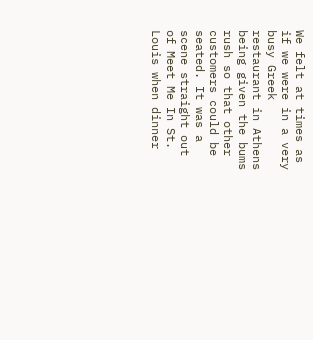We felt at times as if we were in a very busy Greek restaurant in Athens being given the bums rush so that other customers could be seated. It was a scene straight out of Meet Me In St. Louis when dinner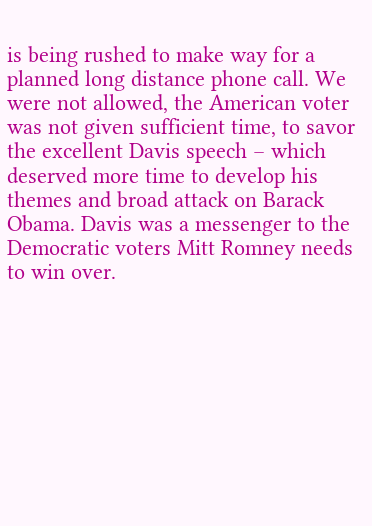is being rushed to make way for a planned long distance phone call. We were not allowed, the American voter was not given sufficient time, to savor the excellent Davis speech – which deserved more time to develop his themes and broad attack on Barack Obama. Davis was a messenger to the Democratic voters Mitt Romney needs to win over.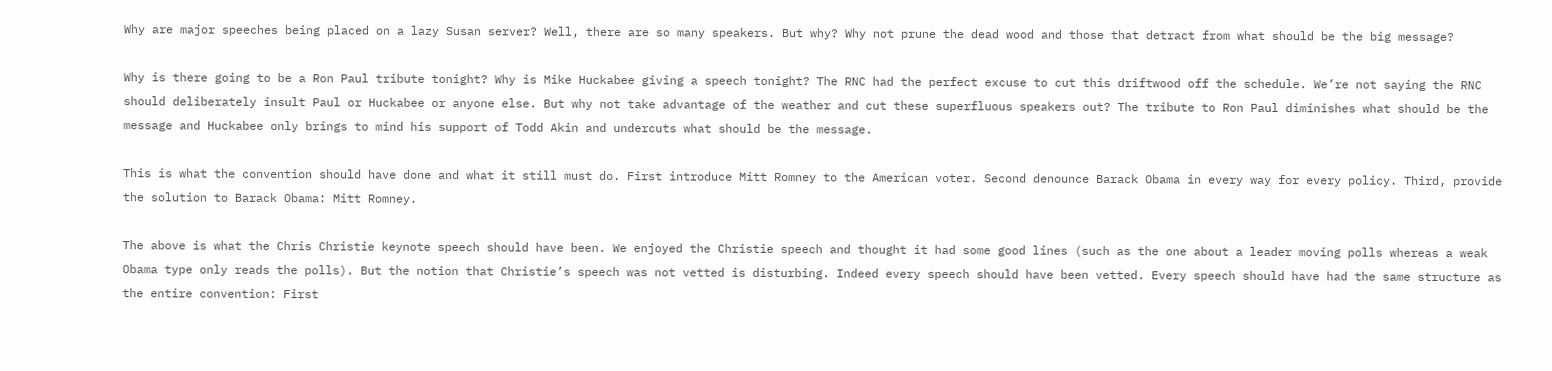Why are major speeches being placed on a lazy Susan server? Well, there are so many speakers. But why? Why not prune the dead wood and those that detract from what should be the big message?

Why is there going to be a Ron Paul tribute tonight? Why is Mike Huckabee giving a speech tonight? The RNC had the perfect excuse to cut this driftwood off the schedule. We’re not saying the RNC should deliberately insult Paul or Huckabee or anyone else. But why not take advantage of the weather and cut these superfluous speakers out? The tribute to Ron Paul diminishes what should be the message and Huckabee only brings to mind his support of Todd Akin and undercuts what should be the message.

This is what the convention should have done and what it still must do. First introduce Mitt Romney to the American voter. Second denounce Barack Obama in every way for every policy. Third, provide the solution to Barack Obama: Mitt Romney.

The above is what the Chris Christie keynote speech should have been. We enjoyed the Christie speech and thought it had some good lines (such as the one about a leader moving polls whereas a weak Obama type only reads the polls). But the notion that Christie’s speech was not vetted is disturbing. Indeed every speech should have been vetted. Every speech should have had the same structure as the entire convention: First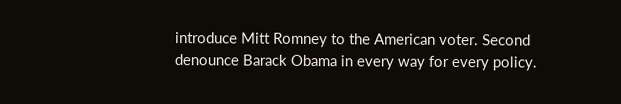introduce Mitt Romney to the American voter. Second denounce Barack Obama in every way for every policy.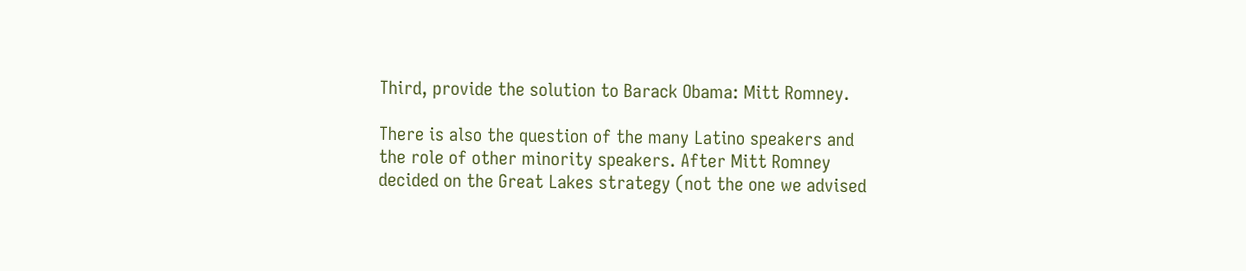Third, provide the solution to Barack Obama: Mitt Romney.

There is also the question of the many Latino speakers and the role of other minority speakers. After Mitt Romney decided on the Great Lakes strategy (not the one we advised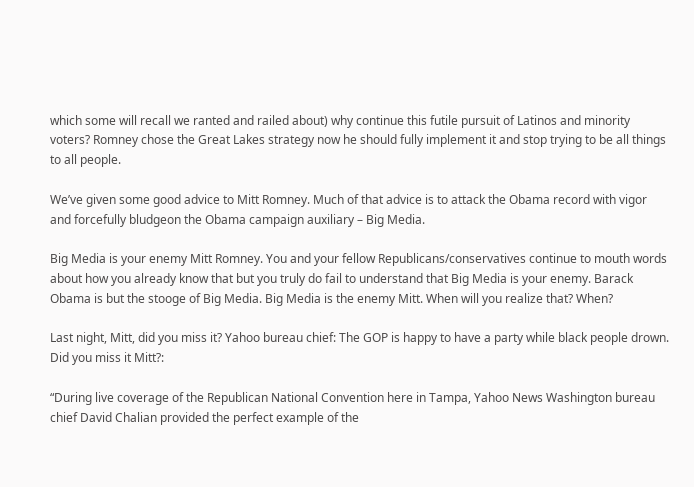which some will recall we ranted and railed about) why continue this futile pursuit of Latinos and minority voters? Romney chose the Great Lakes strategy now he should fully implement it and stop trying to be all things to all people.

We’ve given some good advice to Mitt Romney. Much of that advice is to attack the Obama record with vigor and forcefully bludgeon the Obama campaign auxiliary – Big Media.

Big Media is your enemy Mitt Romney. You and your fellow Republicans/conservatives continue to mouth words about how you already know that but you truly do fail to understand that Big Media is your enemy. Barack Obama is but the stooge of Big Media. Big Media is the enemy Mitt. When will you realize that? When?

Last night, Mitt, did you miss it? Yahoo bureau chief: The GOP is happy to have a party while black people drown. Did you miss it Mitt?:

“During live coverage of the Republican National Convention here in Tampa, Yahoo News Washington bureau chief David Chalian provided the perfect example of the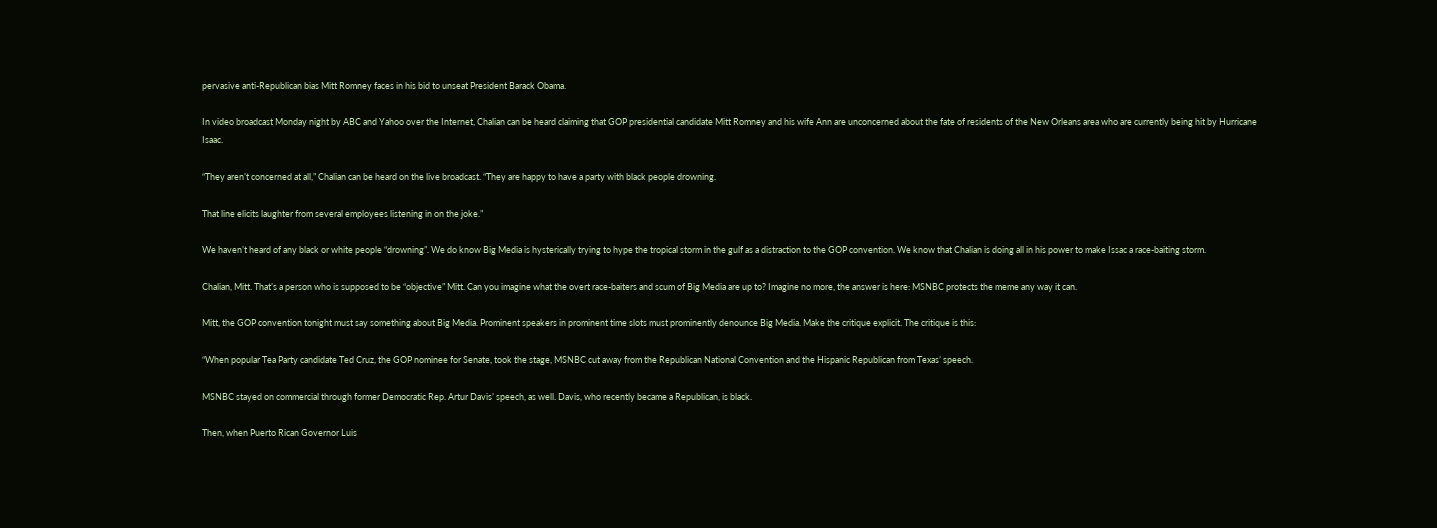pervasive anti-Republican bias Mitt Romney faces in his bid to unseat President Barack Obama.

In video broadcast Monday night by ABC and Yahoo over the Internet, Chalian can be heard claiming that GOP presidential candidate Mitt Romney and his wife Ann are unconcerned about the fate of residents of the New Orleans area who are currently being hit by Hurricane Isaac.

“They aren’t concerned at all,” Chalian can be heard on the live broadcast. “They are happy to have a party with black people drowning.

That line elicits laughter from several employees listening in on the joke.”

We haven’t heard of any black or white people “drowning”. We do know Big Media is hysterically trying to hype the tropical storm in the gulf as a distraction to the GOP convention. We know that Chalian is doing all in his power to make Issac a race-baiting storm.

Chalian, Mitt. That’s a person who is supposed to be “objective” Mitt. Can you imagine what the overt race-baiters and scum of Big Media are up to? Imagine no more, the answer is here: MSNBC protects the meme any way it can.

Mitt, the GOP convention tonight must say something about Big Media. Prominent speakers in prominent time slots must prominently denounce Big Media. Make the critique explicit. The critique is this:

“When popular Tea Party candidate Ted Cruz, the GOP nominee for Senate, took the stage, MSNBC cut away from the Republican National Convention and the Hispanic Republican from Texas’ speech.

MSNBC stayed on commercial through former Democratic Rep. Artur Davis’ speech, as well. Davis, who recently became a Republican, is black.

Then, when Puerto Rican Governor Luis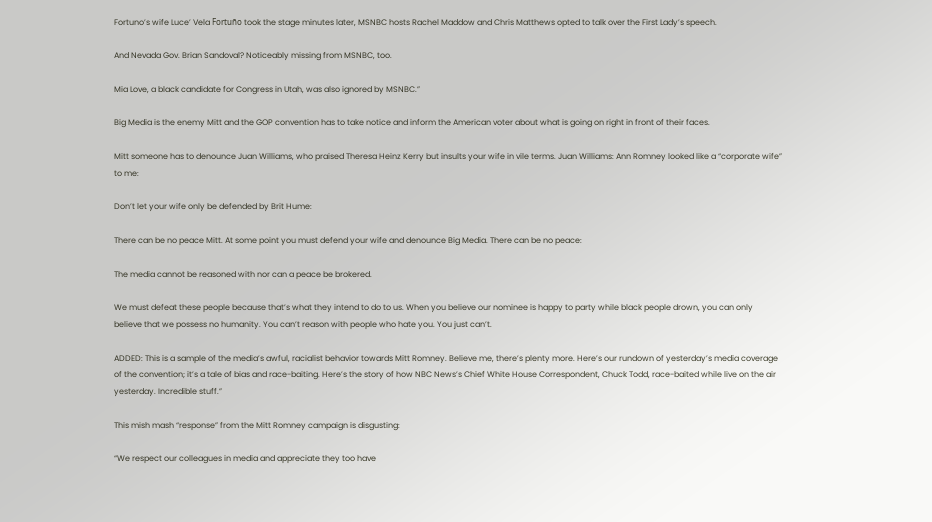Fortuno’s wife Luce’ Vela Fortuño took the stage minutes later, MSNBC hosts Rachel Maddow and Chris Matthews opted to talk over the First Lady’s speech.

And Nevada Gov. Brian Sandoval? Noticeably missing from MSNBC, too.

Mia Love, a black candidate for Congress in Utah, was also ignored by MSNBC.”

Big Media is the enemy Mitt and the GOP convention has to take notice and inform the American voter about what is going on right in front of their faces.

Mitt someone has to denounce Juan Williams, who praised Theresa Heinz Kerry but insults your wife in vile terms. Juan Williams: Ann Romney looked like a “corporate wife” to me:

Don’t let your wife only be defended by Brit Hume:

There can be no peace Mitt. At some point you must defend your wife and denounce Big Media. There can be no peace:

The media cannot be reasoned with nor can a peace be brokered.

We must defeat these people because that’s what they intend to do to us. When you believe our nominee is happy to party while black people drown, you can only believe that we possess no humanity. You can’t reason with people who hate you. You just can’t.

ADDED: This is a sample of the media’s awful, racialist behavior towards Mitt Romney. Believe me, there’s plenty more. Here’s our rundown of yesterday’s media coverage of the convention; it’s a tale of bias and race-baiting. Here’s the story of how NBC News’s Chief White House Correspondent, Chuck Todd, race-baited while live on the air yesterday. Incredible stuff.”

This mish mash “response” from the Mitt Romney campaign is disgusting:

“We respect our colleagues in media and appreciate they too have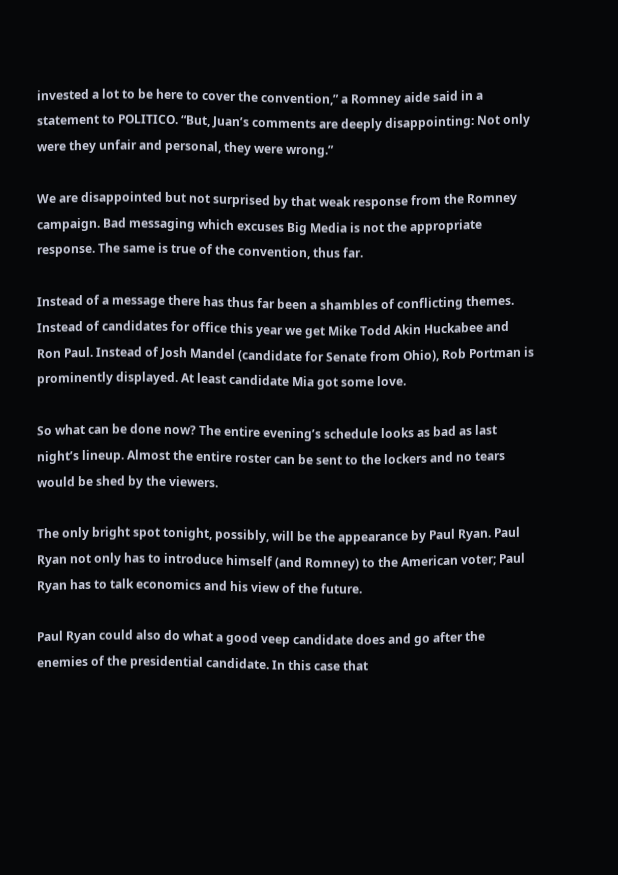invested a lot to be here to cover the convention,” a Romney aide said in a statement to POLITICO. “But, Juan’s comments are deeply disappointing: Not only were they unfair and personal, they were wrong.”

We are disappointed but not surprised by that weak response from the Romney campaign. Bad messaging which excuses Big Media is not the appropriate response. The same is true of the convention, thus far.

Instead of a message there has thus far been a shambles of conflicting themes. Instead of candidates for office this year we get Mike Todd Akin Huckabee and Ron Paul. Instead of Josh Mandel (candidate for Senate from Ohio), Rob Portman is prominently displayed. At least candidate Mia got some love.

So what can be done now? The entire evening’s schedule looks as bad as last night’s lineup. Almost the entire roster can be sent to the lockers and no tears would be shed by the viewers.

The only bright spot tonight, possibly, will be the appearance by Paul Ryan. Paul Ryan not only has to introduce himself (and Romney) to the American voter; Paul Ryan has to talk economics and his view of the future.

Paul Ryan could also do what a good veep candidate does and go after the enemies of the presidential candidate. In this case that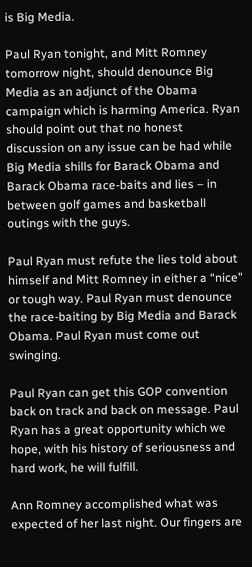is Big Media.

Paul Ryan tonight, and Mitt Romney tomorrow night, should denounce Big Media as an adjunct of the Obama campaign which is harming America. Ryan should point out that no honest discussion on any issue can be had while Big Media shills for Barack Obama and Barack Obama race-baits and lies – in between golf games and basketball outings with the guys.

Paul Ryan must refute the lies told about himself and Mitt Romney in either a “nice” or tough way. Paul Ryan must denounce the race-baiting by Big Media and Barack Obama. Paul Ryan must come out swinging.

Paul Ryan can get this GOP convention back on track and back on message. Paul Ryan has a great opportunity which we hope, with his history of seriousness and hard work, he will fulfill.

Ann Romney accomplished what was expected of her last night. Our fingers are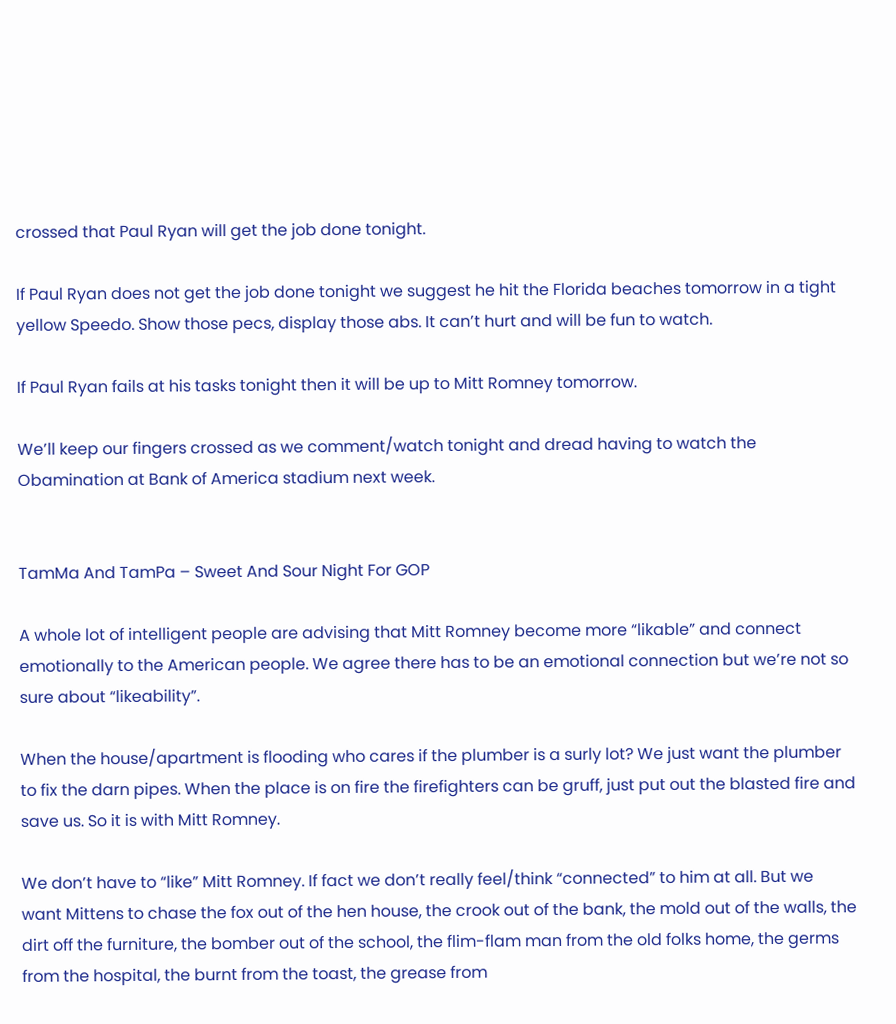crossed that Paul Ryan will get the job done tonight.

If Paul Ryan does not get the job done tonight we suggest he hit the Florida beaches tomorrow in a tight yellow Speedo. Show those pecs, display those abs. It can’t hurt and will be fun to watch.

If Paul Ryan fails at his tasks tonight then it will be up to Mitt Romney tomorrow.

We’ll keep our fingers crossed as we comment/watch tonight and dread having to watch the Obamination at Bank of America stadium next week.


TamMa And TamPa – Sweet And Sour Night For GOP

A whole lot of intelligent people are advising that Mitt Romney become more “likable” and connect emotionally to the American people. We agree there has to be an emotional connection but we’re not so sure about “likeability”.

When the house/apartment is flooding who cares if the plumber is a surly lot? We just want the plumber to fix the darn pipes. When the place is on fire the firefighters can be gruff, just put out the blasted fire and save us. So it is with Mitt Romney.

We don’t have to “like” Mitt Romney. If fact we don’t really feel/think “connected” to him at all. But we want Mittens to chase the fox out of the hen house, the crook out of the bank, the mold out of the walls, the dirt off the furniture, the bomber out of the school, the flim-flam man from the old folks home, the germs from the hospital, the burnt from the toast, the grease from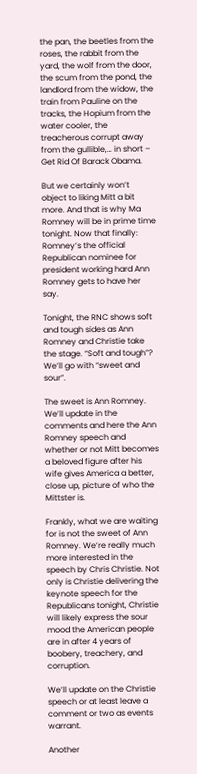the pan, the beetles from the roses, the rabbit from the yard, the wolf from the door, the scum from the pond, the landlord from the widow, the train from Pauline on the tracks, the Hopium from the water cooler, the treacherous corrupt away from the gullible,… in short – Get Rid Of Barack Obama.

But we certainly won’t object to liking Mitt a bit more. And that is why Ma Romney will be in prime time tonight. Now that finally: Romney’s the official Republican nominee for president working hard Ann Romney gets to have her say.

Tonight, the RNC shows soft and tough sides as Ann Romney and Christie take the stage. “Soft and tough”? We’ll go with “sweet and sour”.

The sweet is Ann Romney. We’ll update in the comments and here the Ann Romney speech and whether or not Mitt becomes a beloved figure after his wife gives America a better, close up, picture of who the Mittster is.

Frankly, what we are waiting for is not the sweet of Ann Romney. We’re really much more interested in the speech by Chris Christie. Not only is Christie delivering the keynote speech for the Republicans tonight, Christie will likely express the sour mood the American people are in after 4 years of boobery, treachery, and corruption.

We’ll update on the Christie speech or at least leave a comment or two as events warrant.

Another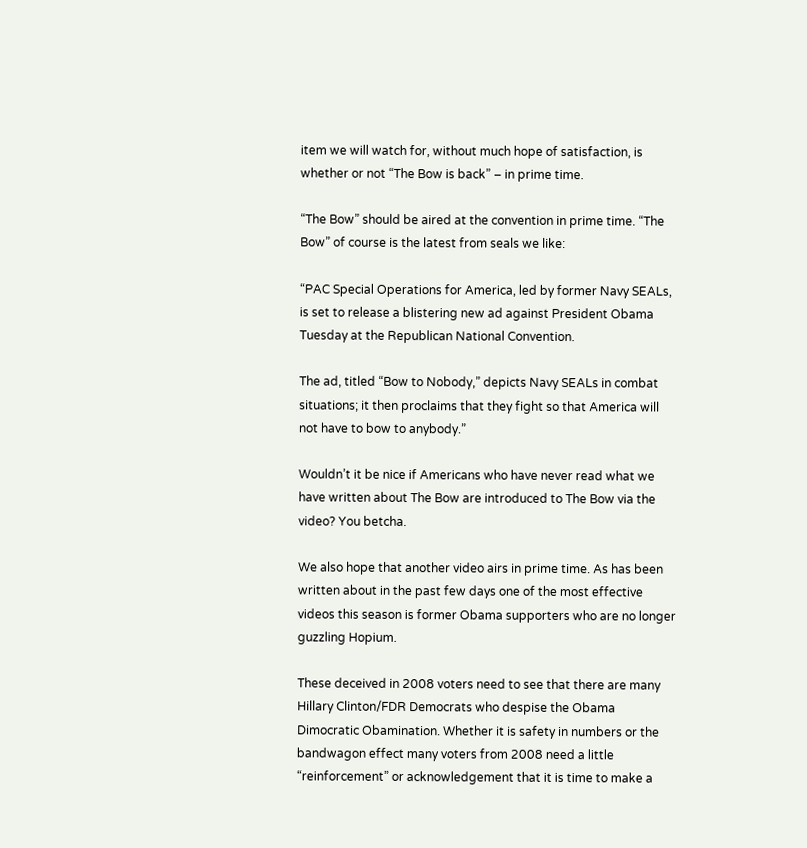item we will watch for, without much hope of satisfaction, is whether or not “The Bow is back” – in prime time.

“The Bow” should be aired at the convention in prime time. “The Bow” of course is the latest from seals we like:

“PAC Special Operations for America, led by former Navy SEALs, is set to release a blistering new ad against President Obama Tuesday at the Republican National Convention.

The ad, titled “Bow to Nobody,” depicts Navy SEALs in combat situations; it then proclaims that they fight so that America will not have to bow to anybody.”

Wouldn’t it be nice if Americans who have never read what we have written about The Bow are introduced to The Bow via the video? You betcha.

We also hope that another video airs in prime time. As has been written about in the past few days one of the most effective videos this season is former Obama supporters who are no longer guzzling Hopium.

These deceived in 2008 voters need to see that there are many Hillary Clinton/FDR Democrats who despise the Obama Dimocratic Obamination. Whether it is safety in numbers or the bandwagon effect many voters from 2008 need a little “reinforcement” or acknowledgement that it is time to make a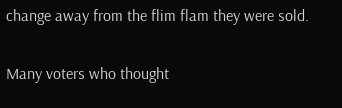change away from the flim flam they were sold.

Many voters who thought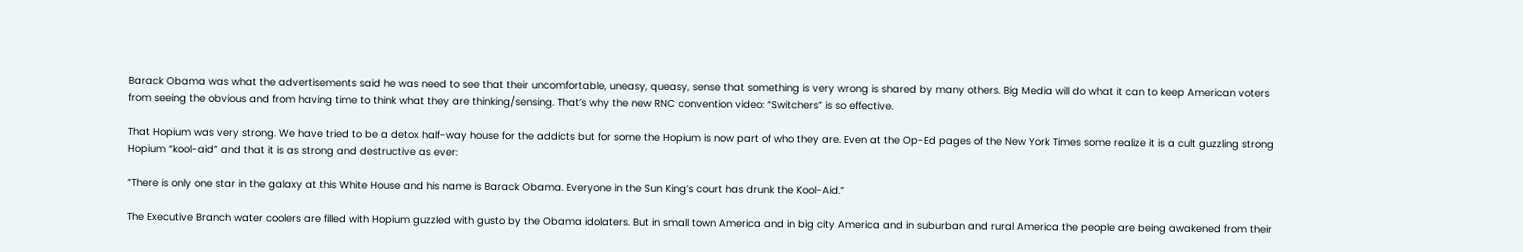Barack Obama was what the advertisements said he was need to see that their uncomfortable, uneasy, queasy, sense that something is very wrong is shared by many others. Big Media will do what it can to keep American voters from seeing the obvious and from having time to think what they are thinking/sensing. That’s why the new RNC convention video: “Switchers” is so effective.

That Hopium was very strong. We have tried to be a detox half-way house for the addicts but for some the Hopium is now part of who they are. Even at the Op-Ed pages of the New York Times some realize it is a cult guzzling strong Hopium “kool-aid” and that it is as strong and destructive as ever:

“There is only one star in the galaxy at this White House and his name is Barack Obama. Everyone in the Sun King’s court has drunk the Kool-Aid.”

The Executive Branch water coolers are filled with Hopium guzzled with gusto by the Obama idolaters. But in small town America and in big city America and in suburban and rural America the people are being awakened from their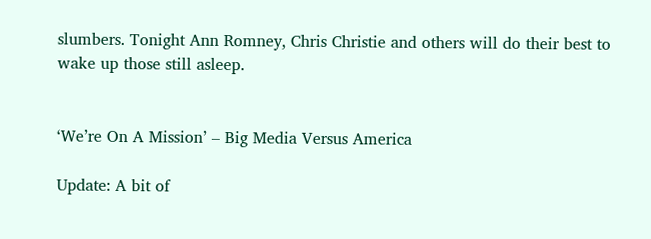slumbers. Tonight Ann Romney, Chris Christie and others will do their best to wake up those still asleep.


‘We’re On A Mission’ – Big Media Versus America

Update: A bit of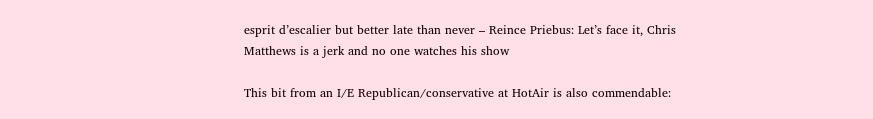esprit d’escalier but better late than never – Reince Priebus: Let’s face it, Chris Matthews is a jerk and no one watches his show

This bit from an I/E Republican/conservative at HotAir is also commendable: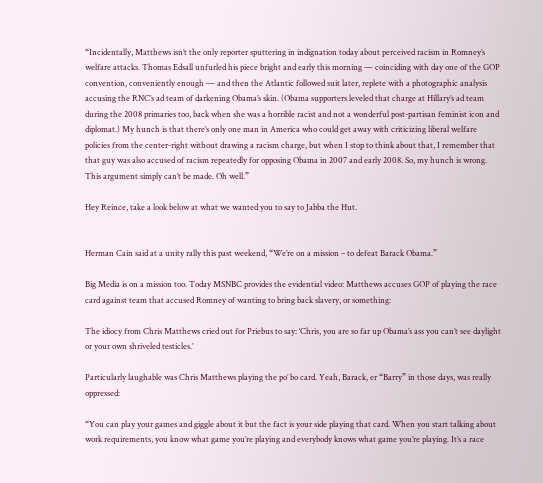“Incidentally, Matthews isn’t the only reporter sputtering in indignation today about perceived racism in Romney’s welfare attacks. Thomas Edsall unfurled his piece bright and early this morning — coinciding with day one of the GOP convention, conveniently enough — and then the Atlantic followed suit later, replete with a photographic analysis accusing the RNC’s ad team of darkening Obama’s skin. (Obama supporters leveled that charge at Hillary’s ad team during the 2008 primaries too, back when she was a horrible racist and not a wonderful post-partisan feminist icon and diplomat.) My hunch is that there’s only one man in America who could get away with criticizing liberal welfare policies from the center-right without drawing a racism charge, but when I stop to think about that, I remember that that guy was also accused of racism repeatedly for opposing Obama in 2007 and early 2008. So, my hunch is wrong. This argument simply can’t be made. Oh well.”

Hey Reince, take a look below at what we wanted you to say to Jabba the Hut.


Herman Cain said at a unity rally this past weekend, “We’re on a mission – to defeat Barack Obama.”

Big Media is on a mission too. Today MSNBC provides the evidential video: Matthews accuses GOP of playing the race card against team that accused Romney of wanting to bring back slavery, or something:

The idiocy from Chris Matthews cried out for Priebus to say: ‘Chris, you are so far up Obama’s ass you can’t see daylight or your own shriveled testicles.’

Particularly laughable was Chris Matthews playing the po’ bo card. Yeah, Barack, er “Barry” in those days, was really oppressed:

“You can play your games and giggle about it but the fact is your side playing that card. When you start talking about work requirements, you know what game you’re playing and everybody knows what game you’re playing. It’s a race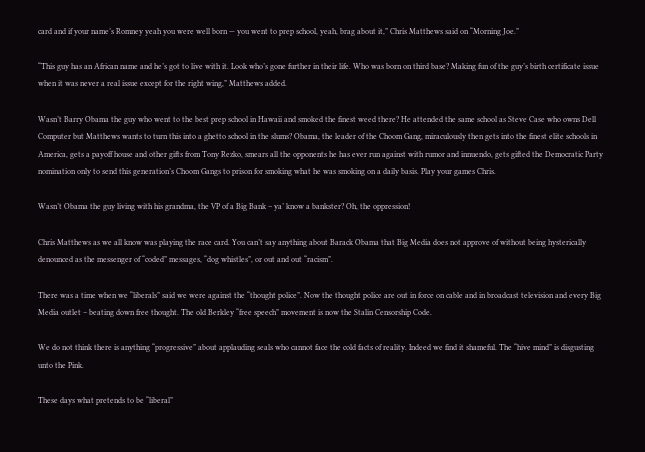card and if your name’s Romney yeah you were well born — you went to prep school, yeah, brag about it,” Chris Matthews said on “Morning Joe.”

“This guy has an African name and he’s got to live with it. Look who’s gone further in their life. Who was born on third base? Making fun of the guy’s birth certificate issue when it was never a real issue except for the right wing,” Matthews added.

Wasn’t Barry Obama the guy who went to the best prep school in Hawaii and smoked the finest weed there? He attended the same school as Steve Case who owns Dell Computer but Matthews wants to turn this into a ghetto school in the slums? Obama, the leader of the Choom Gang, miraculously then gets into the finest elite schools in America, gets a payoff house and other gifts from Tony Rezko, smears all the opponents he has ever run against with rumor and innuendo, gets gifted the Democratic Party nomination only to send this generation’s Choom Gangs to prison for smoking what he was smoking on a daily basis. Play your games Chris.

Wasn’t Obama the guy living with his grandma, the VP of a Big Bank – ya’ know a bankster? Oh, the oppression!

Chris Matthews as we all know was playing the race card. You can’t say anything about Barack Obama that Big Media does not approve of without being hysterically denounced as the messenger of “coded” messages, “dog whistles”, or out and out “racism”.

There was a time when we “liberals” said we were against the “thought police”. Now the thought police are out in force on cable and in broadcast television and every Big Media outlet – beating down free thought. The old Berkley “free speech” movement is now the Stalin Censorship Code.

We do not think there is anything “progressive” about applauding seals who cannot face the cold facts of reality. Indeed we find it shameful. The “hive mind” is disgusting unto the Pink.

These days what pretends to be “liberal”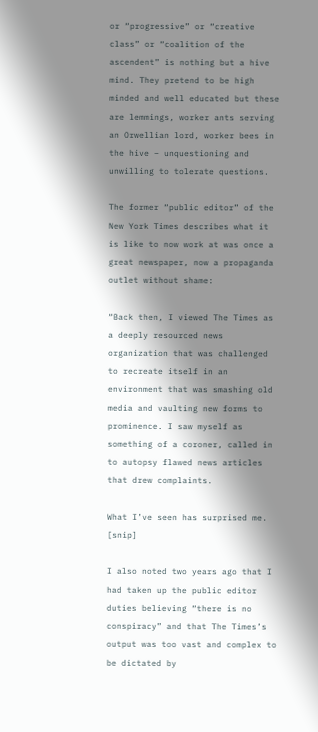or “progressive” or “creative class” or “coalition of the ascendent” is nothing but a hive mind. They pretend to be high minded and well educated but these are lemmings, worker ants serving an Orwellian lord, worker bees in the hive – unquestioning and unwilling to tolerate questions.

The former “public editor” of the New York Times describes what it is like to now work at was once a great newspaper, now a propaganda outlet without shame:

“Back then, I viewed The Times as a deeply resourced news organization that was challenged to recreate itself in an environment that was smashing old media and vaulting new forms to prominence. I saw myself as something of a coroner, called in to autopsy flawed news articles that drew complaints.

What I’ve seen has surprised me. [snip]

I also noted two years ago that I had taken up the public editor duties believing “there is no conspiracy” and that The Times’s output was too vast and complex to be dictated by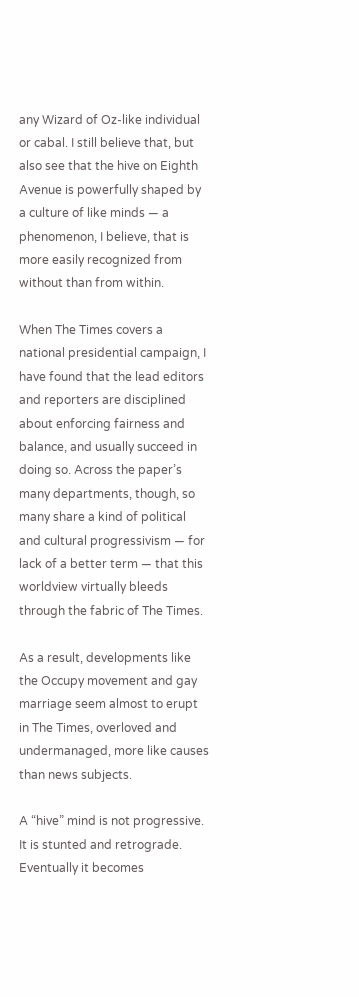any Wizard of Oz-like individual or cabal. I still believe that, but also see that the hive on Eighth Avenue is powerfully shaped by a culture of like minds — a phenomenon, I believe, that is more easily recognized from without than from within.

When The Times covers a national presidential campaign, I have found that the lead editors and reporters are disciplined about enforcing fairness and balance, and usually succeed in doing so. Across the paper’s many departments, though, so many share a kind of political and cultural progressivism — for lack of a better term — that this worldview virtually bleeds through the fabric of The Times.

As a result, developments like the Occupy movement and gay marriage seem almost to erupt in The Times, overloved and undermanaged, more like causes than news subjects.

A “hive” mind is not progressive. It is stunted and retrograde. Eventually it becomes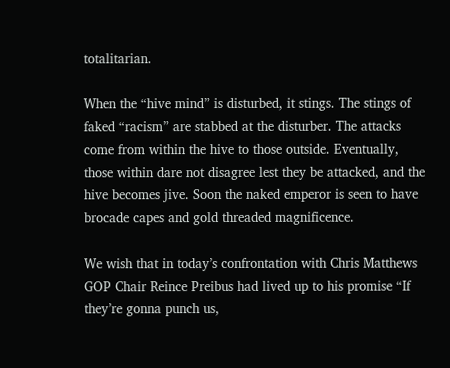totalitarian.

When the “hive mind” is disturbed, it stings. The stings of faked “racism” are stabbed at the disturber. The attacks come from within the hive to those outside. Eventually, those within dare not disagree lest they be attacked, and the hive becomes jive. Soon the naked emperor is seen to have brocade capes and gold threaded magnificence.

We wish that in today’s confrontation with Chris Matthews GOP Chair Reince Preibus had lived up to his promise “If they’re gonna punch us,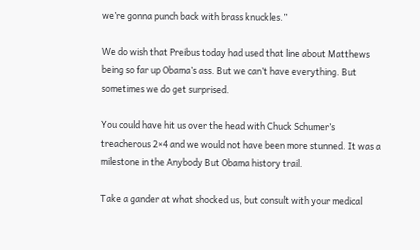we’re gonna punch back with brass knuckles.”

We do wish that Preibus today had used that line about Matthews being so far up Obama’s ass. But we can’t have everything. But sometimes we do get surprised.

You could have hit us over the head with Chuck Schumer’s treacherous 2×4 and we would not have been more stunned. It was a milestone in the Anybody But Obama history trail.

Take a gander at what shocked us, but consult with your medical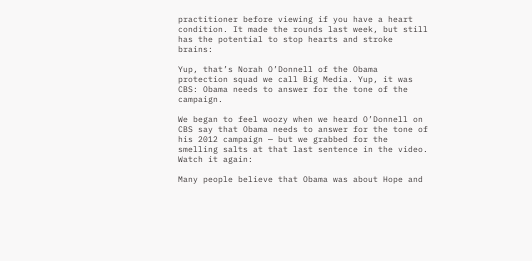practitioner before viewing if you have a heart condition. It made the rounds last week, but still has the potential to stop hearts and stroke brains:

Yup, that’s Norah O’Donnell of the Obama protection squad we call Big Media. Yup, it was CBS: Obama needs to answer for the tone of the campaign.

We began to feel woozy when we heard O’Donnell on CBS say that Obama needs to answer for the tone of his 2012 campaign — but we grabbed for the smelling salts at that last sentence in the video. Watch it again:

Many people believe that Obama was about Hope and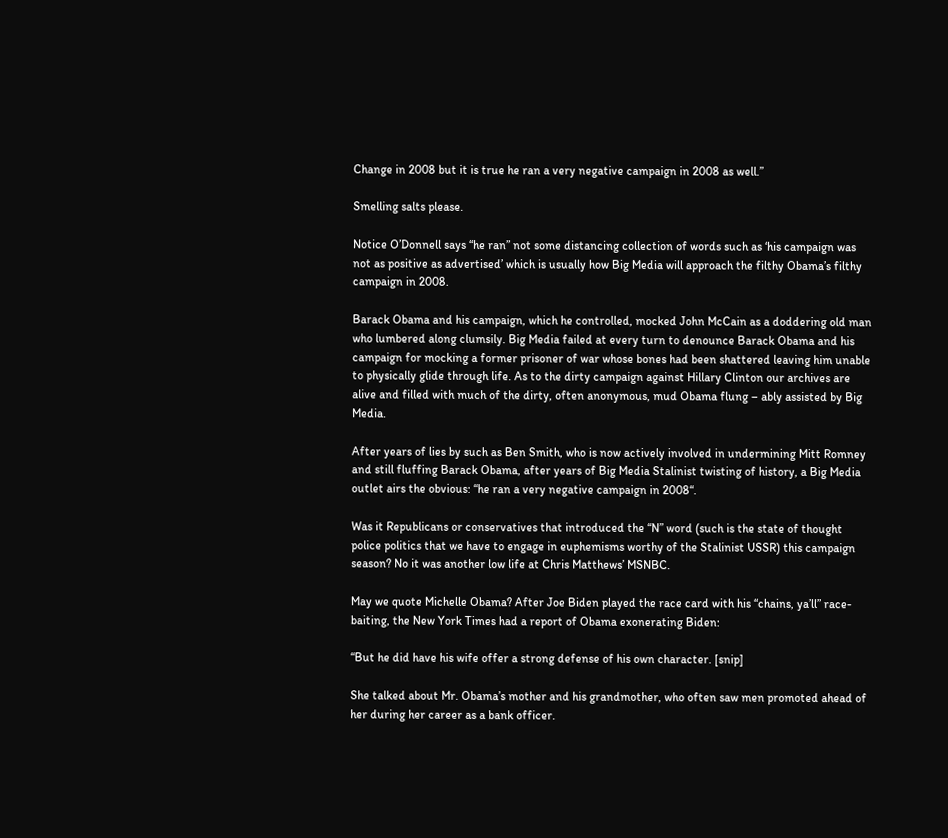Change in 2008 but it is true he ran a very negative campaign in 2008 as well.”

Smelling salts please.

Notice O’Donnell says “he ran” not some distancing collection of words such as ‘his campaign was not as positive as advertised’ which is usually how Big Media will approach the filthy Obama’s filthy campaign in 2008.

Barack Obama and his campaign, which he controlled, mocked John McCain as a doddering old man who lumbered along clumsily. Big Media failed at every turn to denounce Barack Obama and his campaign for mocking a former prisoner of war whose bones had been shattered leaving him unable to physically glide through life. As to the dirty campaign against Hillary Clinton our archives are alive and filled with much of the dirty, often anonymous, mud Obama flung – ably assisted by Big Media.

After years of lies by such as Ben Smith, who is now actively involved in undermining Mitt Romney and still fluffing Barack Obama, after years of Big Media Stalinist twisting of history, a Big Media outlet airs the obvious: “he ran a very negative campaign in 2008“.

Was it Republicans or conservatives that introduced the “N” word (such is the state of thought police politics that we have to engage in euphemisms worthy of the Stalinist USSR) this campaign season? No it was another low life at Chris Matthews’ MSNBC.

May we quote Michelle Obama? After Joe Biden played the race card with his “chains, ya’ll” race-baiting, the New York Times had a report of Obama exonerating Biden:

“But he did have his wife offer a strong defense of his own character. [snip]

She talked about Mr. Obama’s mother and his grandmother, who often saw men promoted ahead of her during her career as a bank officer.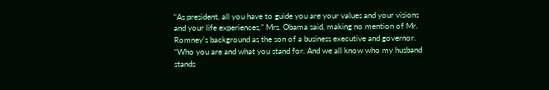“As president, all you have to guide you are your values and your visions and your life experiences,” Mrs. Obama said, making no mention of Mr. Romney’s background as the son of a business executive and governor. “Who you are and what you stand for. And we all know who my husband stands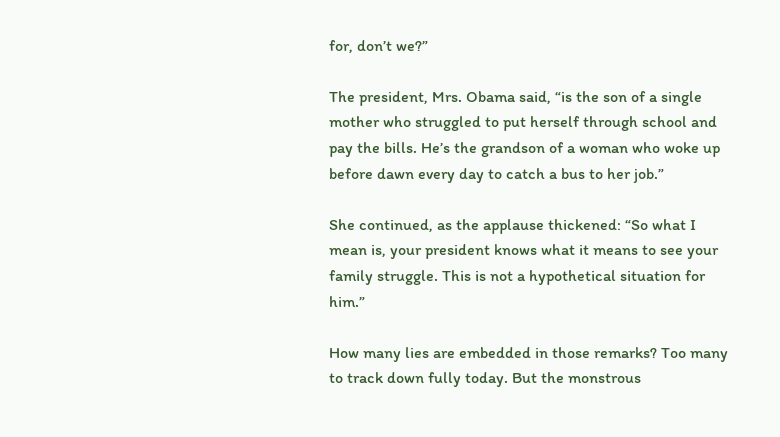for, don’t we?”

The president, Mrs. Obama said, “is the son of a single mother who struggled to put herself through school and pay the bills. He’s the grandson of a woman who woke up before dawn every day to catch a bus to her job.”

She continued, as the applause thickened: “So what I mean is, your president knows what it means to see your family struggle. This is not a hypothetical situation for him.”

How many lies are embedded in those remarks? Too many to track down fully today. But the monstrous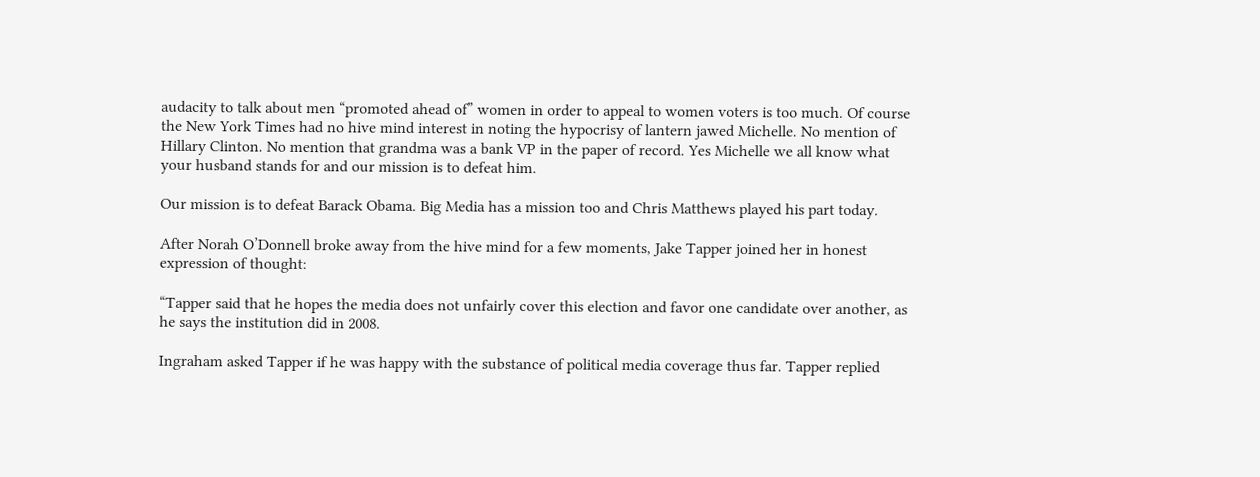audacity to talk about men “promoted ahead of” women in order to appeal to women voters is too much. Of course the New York Times had no hive mind interest in noting the hypocrisy of lantern jawed Michelle. No mention of Hillary Clinton. No mention that grandma was a bank VP in the paper of record. Yes Michelle we all know what your husband stands for and our mission is to defeat him.

Our mission is to defeat Barack Obama. Big Media has a mission too and Chris Matthews played his part today.

After Norah O’Donnell broke away from the hive mind for a few moments, Jake Tapper joined her in honest expression of thought:

“Tapper said that he hopes the media does not unfairly cover this election and favor one candidate over another, as he says the institution did in 2008.

Ingraham asked Tapper if he was happy with the substance of political media coverage thus far. Tapper replied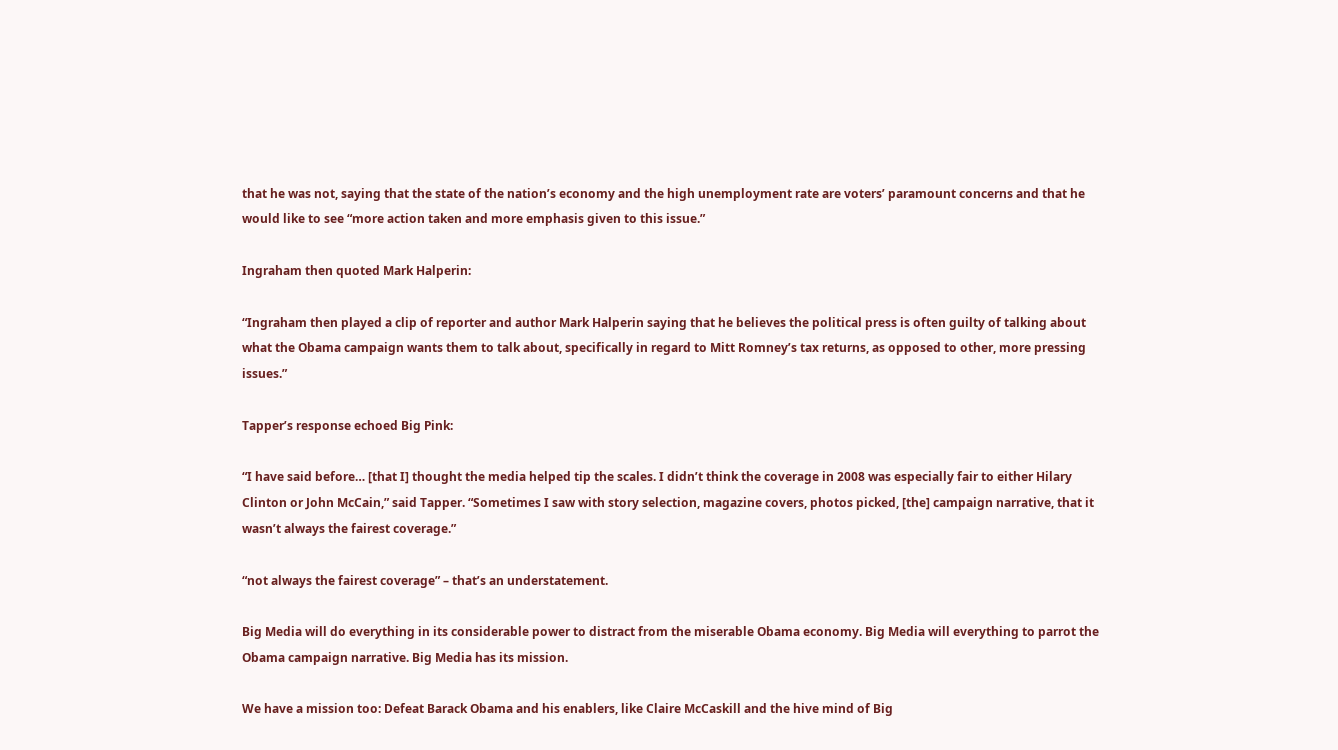that he was not, saying that the state of the nation’s economy and the high unemployment rate are voters’ paramount concerns and that he would like to see “more action taken and more emphasis given to this issue.”

Ingraham then quoted Mark Halperin:

“Ingraham then played a clip of reporter and author Mark Halperin saying that he believes the political press is often guilty of talking about what the Obama campaign wants them to talk about, specifically in regard to Mitt Romney’s tax returns, as opposed to other, more pressing issues.”

Tapper’s response echoed Big Pink:

“I have said before… [that I] thought the media helped tip the scales. I didn’t think the coverage in 2008 was especially fair to either Hilary Clinton or John McCain,” said Tapper. “Sometimes I saw with story selection, magazine covers, photos picked, [the] campaign narrative, that it wasn’t always the fairest coverage.”

“not always the fairest coverage” – that’s an understatement.

Big Media will do everything in its considerable power to distract from the miserable Obama economy. Big Media will everything to parrot the Obama campaign narrative. Big Media has its mission.

We have a mission too: Defeat Barack Obama and his enablers, like Claire McCaskill and the hive mind of Big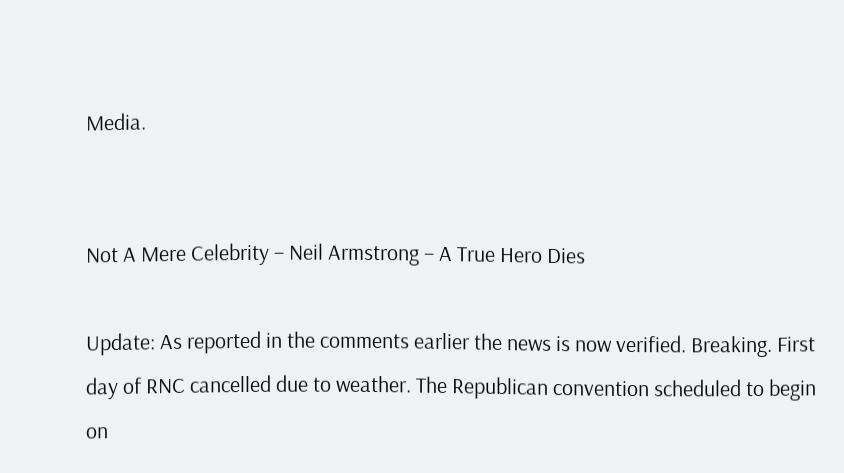Media.


Not A Mere Celebrity – Neil Armstrong – A True Hero Dies

Update: As reported in the comments earlier the news is now verified. Breaking. First day of RNC cancelled due to weather. The Republican convention scheduled to begin on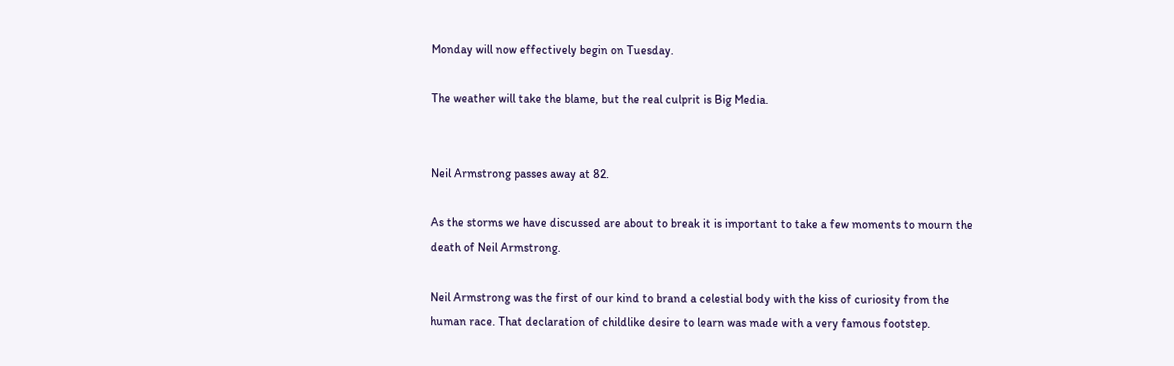Monday will now effectively begin on Tuesday.

The weather will take the blame, but the real culprit is Big Media.


Neil Armstrong passes away at 82.

As the storms we have discussed are about to break it is important to take a few moments to mourn the death of Neil Armstrong.

Neil Armstrong was the first of our kind to brand a celestial body with the kiss of curiosity from the human race. That declaration of childlike desire to learn was made with a very famous footstep.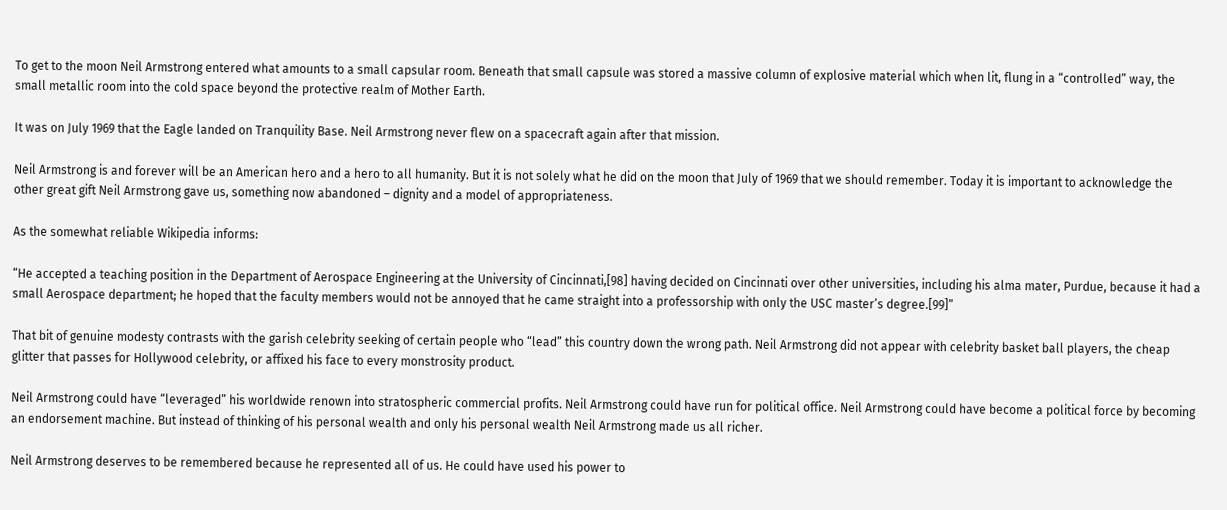To get to the moon Neil Armstrong entered what amounts to a small capsular room. Beneath that small capsule was stored a massive column of explosive material which when lit, flung in a “controlled” way, the small metallic room into the cold space beyond the protective realm of Mother Earth.

It was on July 1969 that the Eagle landed on Tranquility Base. Neil Armstrong never flew on a spacecraft again after that mission.

Neil Armstrong is and forever will be an American hero and a hero to all humanity. But it is not solely what he did on the moon that July of 1969 that we should remember. Today it is important to acknowledge the other great gift Neil Armstrong gave us, something now abandoned – dignity and a model of appropriateness.

As the somewhat reliable Wikipedia informs:

“He accepted a teaching position in the Department of Aerospace Engineering at the University of Cincinnati,[98] having decided on Cincinnati over other universities, including his alma mater, Purdue, because it had a small Aerospace department; he hoped that the faculty members would not be annoyed that he came straight into a professorship with only the USC master’s degree.[99]”

That bit of genuine modesty contrasts with the garish celebrity seeking of certain people who “lead” this country down the wrong path. Neil Armstrong did not appear with celebrity basket ball players, the cheap glitter that passes for Hollywood celebrity, or affixed his face to every monstrosity product.

Neil Armstrong could have “leveraged” his worldwide renown into stratospheric commercial profits. Neil Armstrong could have run for political office. Neil Armstrong could have become a political force by becoming an endorsement machine. But instead of thinking of his personal wealth and only his personal wealth Neil Armstrong made us all richer.

Neil Armstrong deserves to be remembered because he represented all of us. He could have used his power to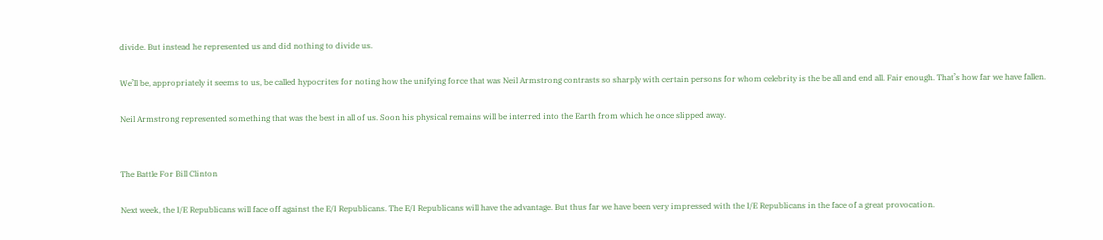divide. But instead he represented us and did nothing to divide us.

We’ll be, appropriately it seems to us, be called hypocrites for noting how the unifying force that was Neil Armstrong contrasts so sharply with certain persons for whom celebrity is the be all and end all. Fair enough. That’s how far we have fallen.

Neil Armstrong represented something that was the best in all of us. Soon his physical remains will be interred into the Earth from which he once slipped away.


The Battle For Bill Clinton

Next week, the I/E Republicans will face off against the E/I Republicans. The E/I Republicans will have the advantage. But thus far we have been very impressed with the I/E Republicans in the face of a great provocation.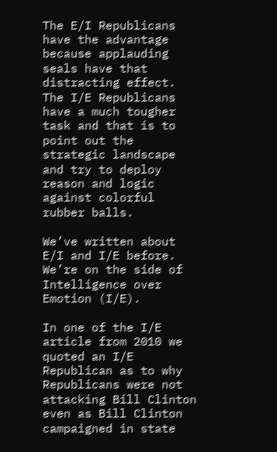The E/I Republicans have the advantage because applauding seals have that distracting effect. The I/E Republicans have a much tougher task and that is to point out the strategic landscape and try to deploy reason and logic against colorful rubber balls.

We’ve written about E/I and I/E before. We’re on the side of Intelligence over Emotion (I/E).

In one of the I/E article from 2010 we quoted an I/E Republican as to why Republicans were not attacking Bill Clinton even as Bill Clinton campaigned in state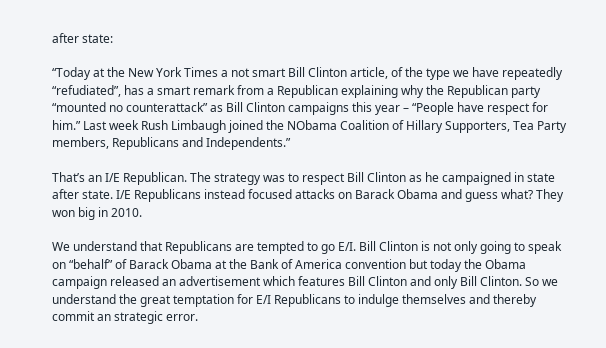after state:

“Today at the New York Times a not smart Bill Clinton article, of the type we have repeatedly “refudiated”, has a smart remark from a Republican explaining why the Republican party “mounted no counterattack” as Bill Clinton campaigns this year – “People have respect for him.” Last week Rush Limbaugh joined the NObama Coalition of Hillary Supporters, Tea Party members, Republicans and Independents.”

That’s an I/E Republican. The strategy was to respect Bill Clinton as he campaigned in state after state. I/E Republicans instead focused attacks on Barack Obama and guess what? They won big in 2010.

We understand that Republicans are tempted to go E/I. Bill Clinton is not only going to speak on “behalf” of Barack Obama at the Bank of America convention but today the Obama campaign released an advertisement which features Bill Clinton and only Bill Clinton. So we understand the great temptation for E/I Republicans to indulge themselves and thereby commit an strategic error.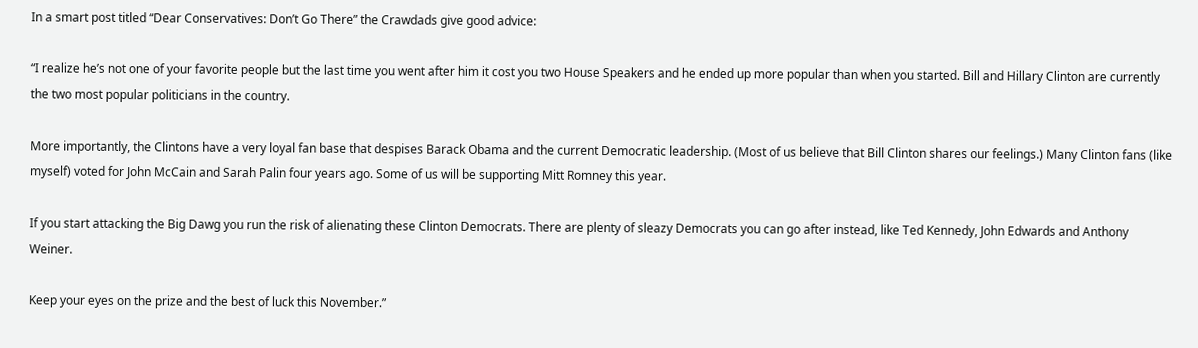In a smart post titled “Dear Conservatives: Don’t Go There” the Crawdads give good advice:

“I realize he’s not one of your favorite people but the last time you went after him it cost you two House Speakers and he ended up more popular than when you started. Bill and Hillary Clinton are currently the two most popular politicians in the country.

More importantly, the Clintons have a very loyal fan base that despises Barack Obama and the current Democratic leadership. (Most of us believe that Bill Clinton shares our feelings.) Many Clinton fans (like myself) voted for John McCain and Sarah Palin four years ago. Some of us will be supporting Mitt Romney this year.

If you start attacking the Big Dawg you run the risk of alienating these Clinton Democrats. There are plenty of sleazy Democrats you can go after instead, like Ted Kennedy, John Edwards and Anthony Weiner.

Keep your eyes on the prize and the best of luck this November.”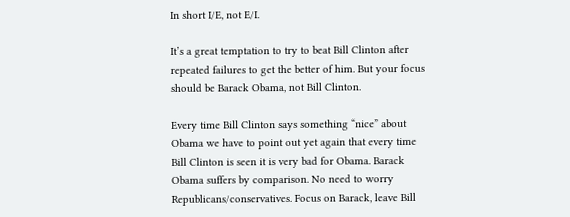In short I/E, not E/I.

It’s a great temptation to try to beat Bill Clinton after repeated failures to get the better of him. But your focus should be Barack Obama, not Bill Clinton.

Every time Bill Clinton says something “nice” about Obama we have to point out yet again that every time Bill Clinton is seen it is very bad for Obama. Barack Obama suffers by comparison. No need to worry Republicans/conservatives. Focus on Barack, leave Bill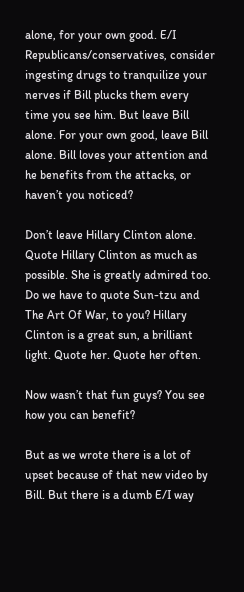alone, for your own good. E/I Republicans/conservatives, consider ingesting drugs to tranquilize your nerves if Bill plucks them every time you see him. But leave Bill alone. For your own good, leave Bill alone. Bill loves your attention and he benefits from the attacks, or haven’t you noticed?

Don’t leave Hillary Clinton alone. Quote Hillary Clinton as much as possible. She is greatly admired too. Do we have to quote Sun-tzu and The Art Of War, to you? Hillary Clinton is a great sun, a brilliant light. Quote her. Quote her often.

Now wasn’t that fun guys? You see how you can benefit?

But as we wrote there is a lot of upset because of that new video by Bill. But there is a dumb E/I way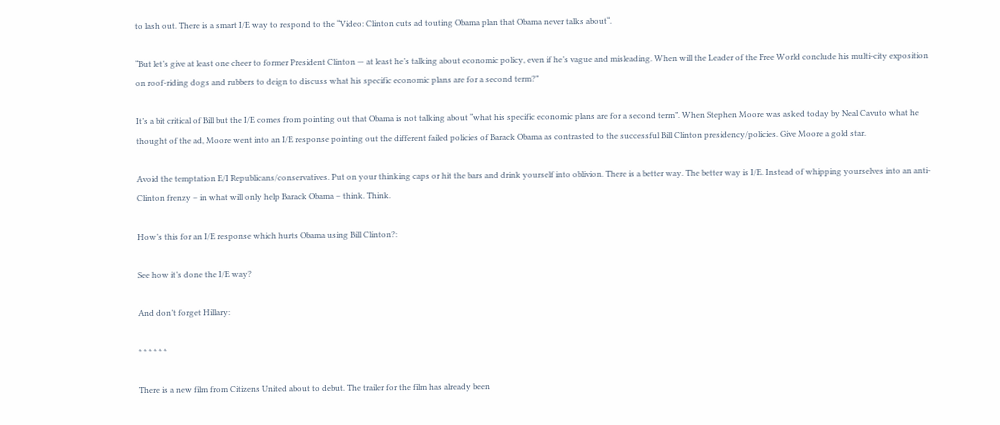to lash out. There is a smart I/E way to respond to the “Video: Clinton cuts ad touting Obama plan that Obama never talks about“.

“But let’s give at least one cheer to former President Clinton — at least he’s talking about economic policy, even if he’s vague and misleading. When will the Leader of the Free World conclude his multi-city exposition on roof-riding dogs and rubbers to deign to discuss what his specific economic plans are for a second term?”

It’s a bit critical of Bill but the I/E comes from pointing out that Obama is not talking about “what his specific economic plans are for a second term”. When Stephen Moore was asked today by Neal Cavuto what he thought of the ad, Moore went into an I/E response pointing out the different failed policies of Barack Obama as contrasted to the successful Bill Clinton presidency/policies. Give Moore a gold star.

Avoid the temptation E/I Republicans/conservatives. Put on your thinking caps or hit the bars and drink yourself into oblivion. There is a better way. The better way is I/E. Instead of whipping yourselves into an anti-Clinton frenzy – in what will only help Barack Obama – think. Think.

How’s this for an I/E response which hurts Obama using Bill Clinton?:

See how it’s done the I/E way?

And don’t forget Hillary:

* * * * * *

There is a new film from Citizens United about to debut. The trailer for the film has already been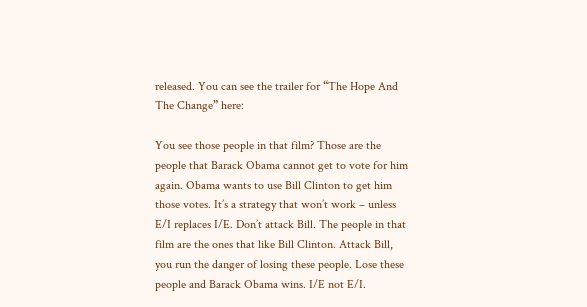released. You can see the trailer for “The Hope And The Change” here:

You see those people in that film? Those are the people that Barack Obama cannot get to vote for him again. Obama wants to use Bill Clinton to get him those votes. It’s a strategy that won’t work – unless E/I replaces I/E. Don’t attack Bill. The people in that film are the ones that like Bill Clinton. Attack Bill, you run the danger of losing these people. Lose these people and Barack Obama wins. I/E not E/I.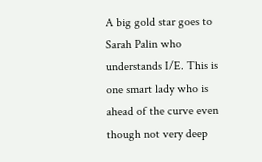A big gold star goes to Sarah Palin who understands I/E. This is one smart lady who is ahead of the curve even though not very deep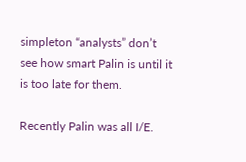simpleton “analysts” don’t see how smart Palin is until it is too late for them.

Recently Palin was all I/E.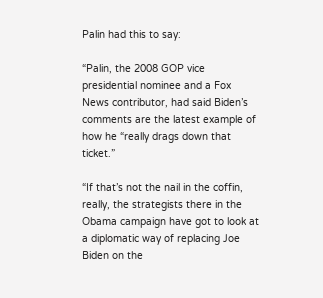Palin had this to say:

“Palin, the 2008 GOP vice presidential nominee and a Fox News contributor, had said Biden’s comments are the latest example of how he “really drags down that ticket.”

“If that’s not the nail in the coffin, really, the strategists there in the Obama campaign have got to look at a diplomatic way of replacing Joe Biden on the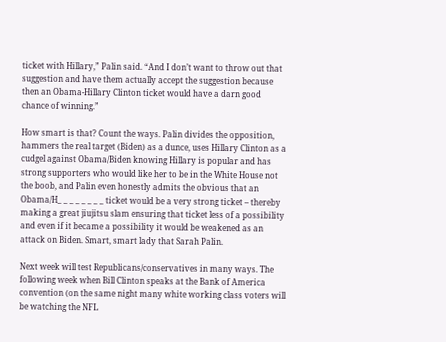ticket with Hillary,” Palin said. “And I don’t want to throw out that suggestion and have them actually accept the suggestion because then an Obama-Hillary Clinton ticket would have a darn good chance of winning.”

How smart is that? Count the ways. Palin divides the opposition, hammers the real target (Biden) as a dunce, uses Hillary Clinton as a cudgel against Obama/Biden knowing Hillary is popular and has strong supporters who would like her to be in the White House not the boob, and Palin even honestly admits the obvious that an Obama/H_ _ _ _ _ _ _ _ ticket would be a very strong ticket – thereby making a great jiujitsu slam ensuring that ticket less of a possibility and even if it became a possibility it would be weakened as an attack on Biden. Smart, smart lady that Sarah Palin.

Next week will test Republicans/conservatives in many ways. The following week when Bill Clinton speaks at the Bank of America convention (on the same night many white working class voters will be watching the NFL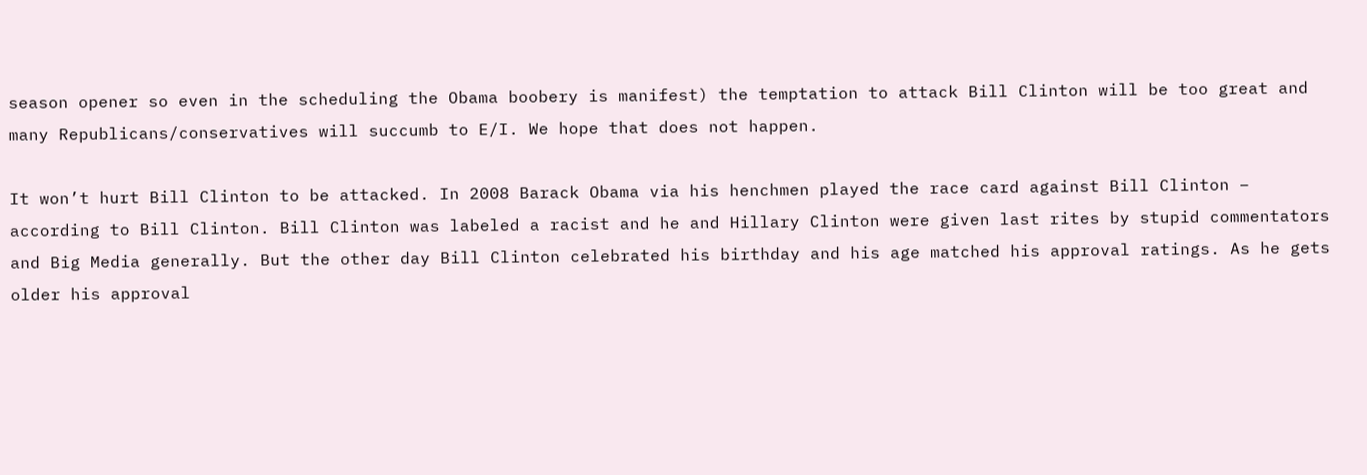season opener so even in the scheduling the Obama boobery is manifest) the temptation to attack Bill Clinton will be too great and many Republicans/conservatives will succumb to E/I. We hope that does not happen.

It won’t hurt Bill Clinton to be attacked. In 2008 Barack Obama via his henchmen played the race card against Bill Clinton – according to Bill Clinton. Bill Clinton was labeled a racist and he and Hillary Clinton were given last rites by stupid commentators and Big Media generally. But the other day Bill Clinton celebrated his birthday and his age matched his approval ratings. As he gets older his approval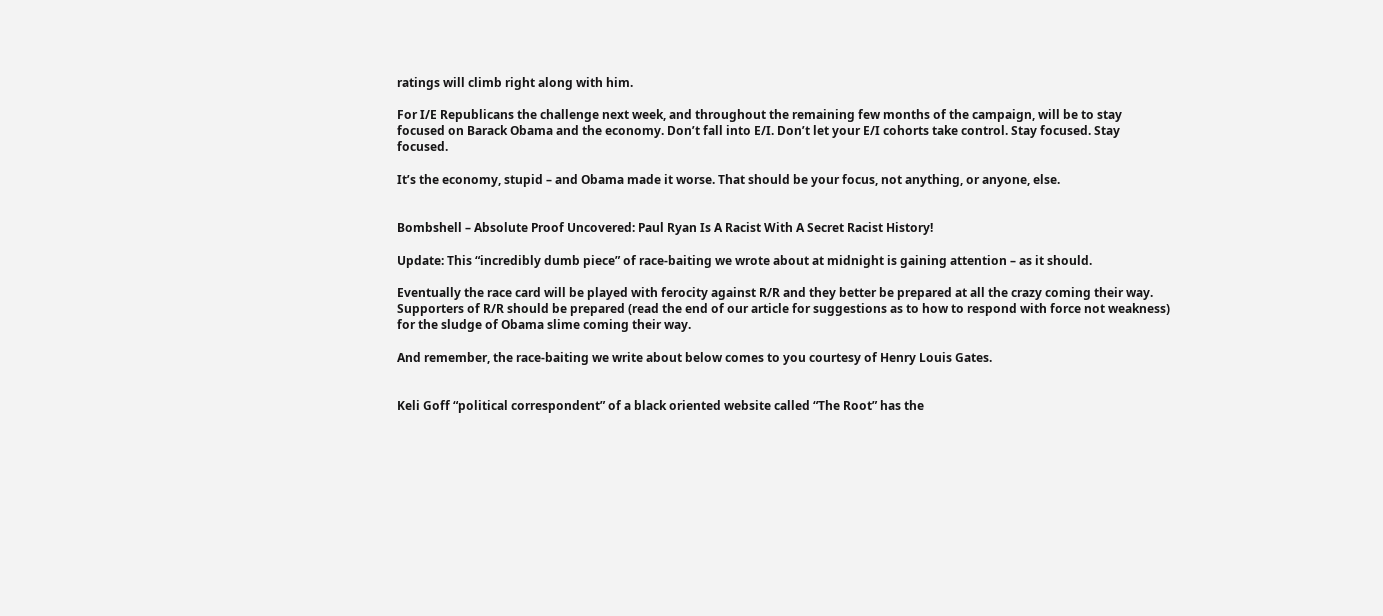ratings will climb right along with him.

For I/E Republicans the challenge next week, and throughout the remaining few months of the campaign, will be to stay focused on Barack Obama and the economy. Don’t fall into E/I. Don’t let your E/I cohorts take control. Stay focused. Stay focused.

It’s the economy, stupid – and Obama made it worse. That should be your focus, not anything, or anyone, else.


Bombshell – Absolute Proof Uncovered: Paul Ryan Is A Racist With A Secret Racist History!

Update: This “incredibly dumb piece” of race-baiting we wrote about at midnight is gaining attention – as it should.

Eventually the race card will be played with ferocity against R/R and they better be prepared at all the crazy coming their way. Supporters of R/R should be prepared (read the end of our article for suggestions as to how to respond with force not weakness) for the sludge of Obama slime coming their way.

And remember, the race-baiting we write about below comes to you courtesy of Henry Louis Gates.


Keli Goff “political correspondent” of a black oriented website called “The Root” has the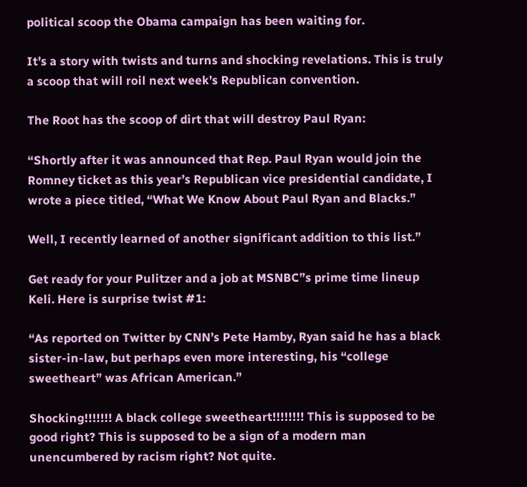political scoop the Obama campaign has been waiting for.

It’s a story with twists and turns and shocking revelations. This is truly a scoop that will roil next week’s Republican convention.

The Root has the scoop of dirt that will destroy Paul Ryan:

“Shortly after it was announced that Rep. Paul Ryan would join the Romney ticket as this year’s Republican vice presidential candidate, I wrote a piece titled, “What We Know About Paul Ryan and Blacks.”

Well, I recently learned of another significant addition to this list.”

Get ready for your Pulitzer and a job at MSNBC”s prime time lineup Keli. Here is surprise twist #1:

“As reported on Twitter by CNN’s Pete Hamby, Ryan said he has a black sister-in-law, but perhaps even more interesting, his “college sweetheart” was African American.”

Shocking!!!!!!! A black college sweetheart!!!!!!!! This is supposed to be good right? This is supposed to be a sign of a modern man unencumbered by racism right? Not quite.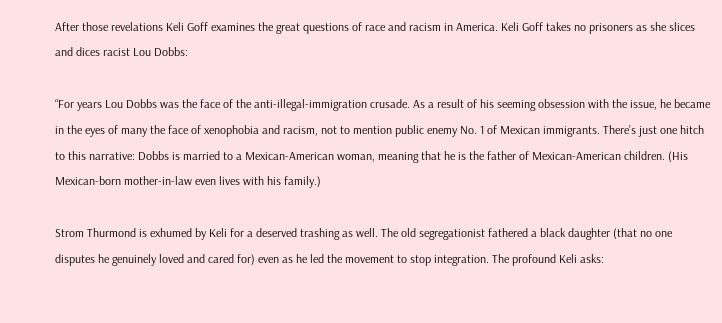After those revelations Keli Goff examines the great questions of race and racism in America. Keli Goff takes no prisoners as she slices and dices racist Lou Dobbs:

“For years Lou Dobbs was the face of the anti-illegal-immigration crusade. As a result of his seeming obsession with the issue, he became in the eyes of many the face of xenophobia and racism, not to mention public enemy No. 1 of Mexican immigrants. There’s just one hitch to this narrative: Dobbs is married to a Mexican-American woman, meaning that he is the father of Mexican-American children. (His Mexican-born mother-in-law even lives with his family.)

Strom Thurmond is exhumed by Keli for a deserved trashing as well. The old segregationist fathered a black daughter (that no one disputes he genuinely loved and cared for) even as he led the movement to stop integration. The profound Keli asks: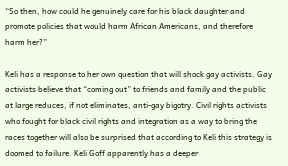“So then, how could he genuinely care for his black daughter and promote policies that would harm African Americans, and therefore harm her?”

Keli has a response to her own question that will shock gay activists. Gay activists believe that “coming out” to friends and family and the public at large reduces, if not eliminates, anti-gay bigotry. Civil rights activists who fought for black civil rights and integration as a way to bring the races together will also be surprised that according to Keli this strategy is doomed to failure. Keli Goff apparently has a deeper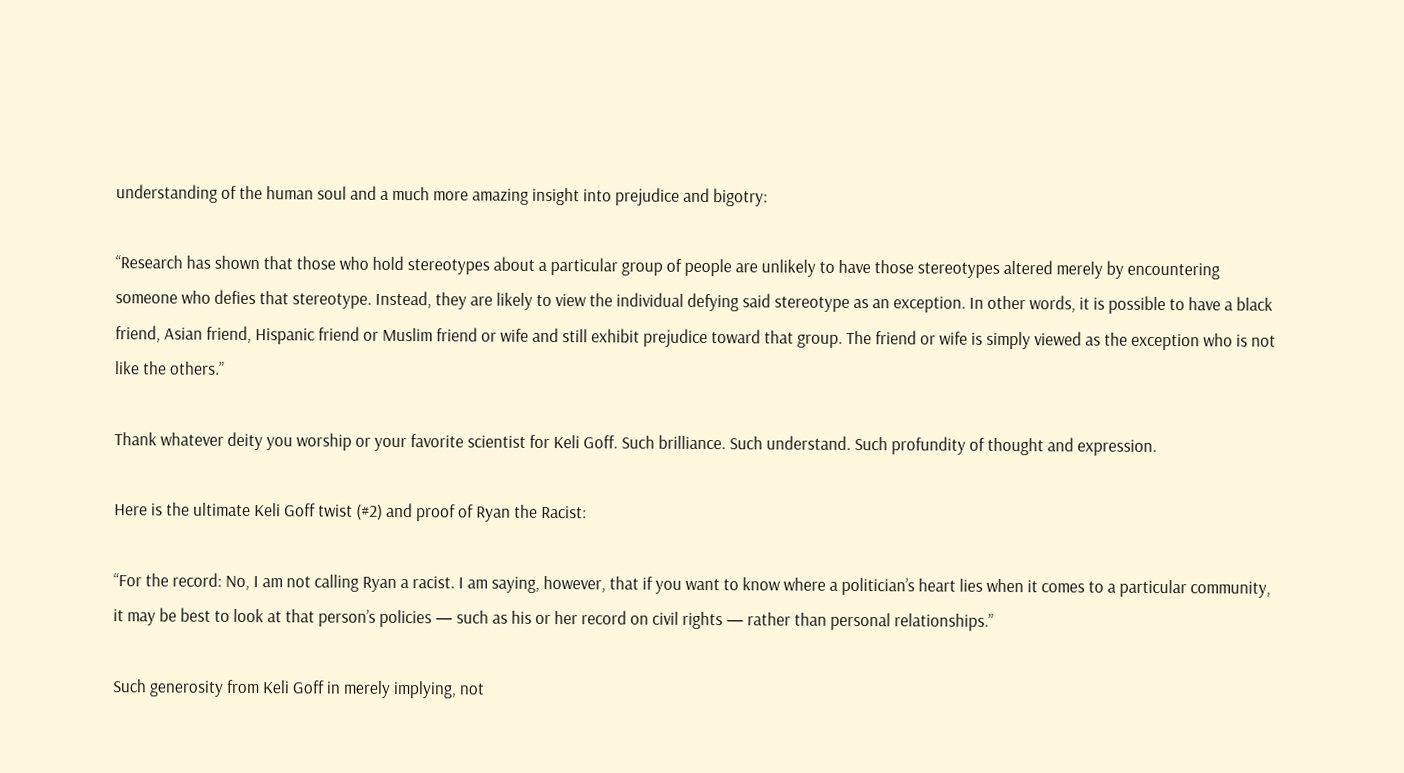understanding of the human soul and a much more amazing insight into prejudice and bigotry:

“Research has shown that those who hold stereotypes about a particular group of people are unlikely to have those stereotypes altered merely by encountering someone who defies that stereotype. Instead, they are likely to view the individual defying said stereotype as an exception. In other words, it is possible to have a black friend, Asian friend, Hispanic friend or Muslim friend or wife and still exhibit prejudice toward that group. The friend or wife is simply viewed as the exception who is not like the others.”

Thank whatever deity you worship or your favorite scientist for Keli Goff. Such brilliance. Such understand. Such profundity of thought and expression.

Here is the ultimate Keli Goff twist (#2) and proof of Ryan the Racist:

“For the record: No, I am not calling Ryan a racist. I am saying, however, that if you want to know where a politician’s heart lies when it comes to a particular community, it may be best to look at that person’s policies — such as his or her record on civil rights — rather than personal relationships.”

Such generosity from Keli Goff in merely implying, not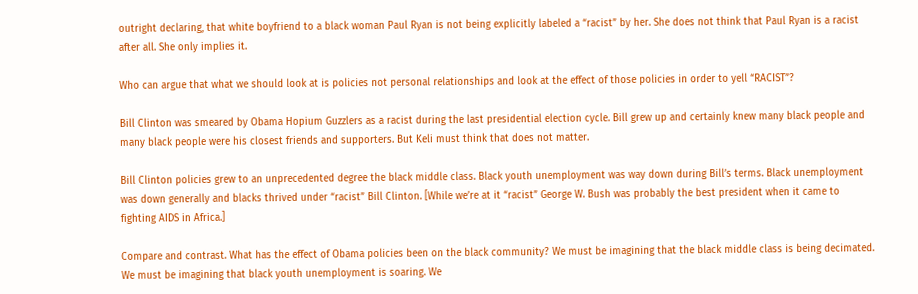outright declaring, that white boyfriend to a black woman Paul Ryan is not being explicitly labeled a “racist” by her. She does not think that Paul Ryan is a racist after all. She only implies it.

Who can argue that what we should look at is policies not personal relationships and look at the effect of those policies in order to yell “RACIST”?

Bill Clinton was smeared by Obama Hopium Guzzlers as a racist during the last presidential election cycle. Bill grew up and certainly knew many black people and many black people were his closest friends and supporters. But Keli must think that does not matter.

Bill Clinton policies grew to an unprecedented degree the black middle class. Black youth unemployment was way down during Bill’s terms. Black unemployment was down generally and blacks thrived under “racist” Bill Clinton. [While we’re at it “racist” George W. Bush was probably the best president when it came to fighting AIDS in Africa.]

Compare and contrast. What has the effect of Obama policies been on the black community? We must be imagining that the black middle class is being decimated. We must be imagining that black youth unemployment is soaring. We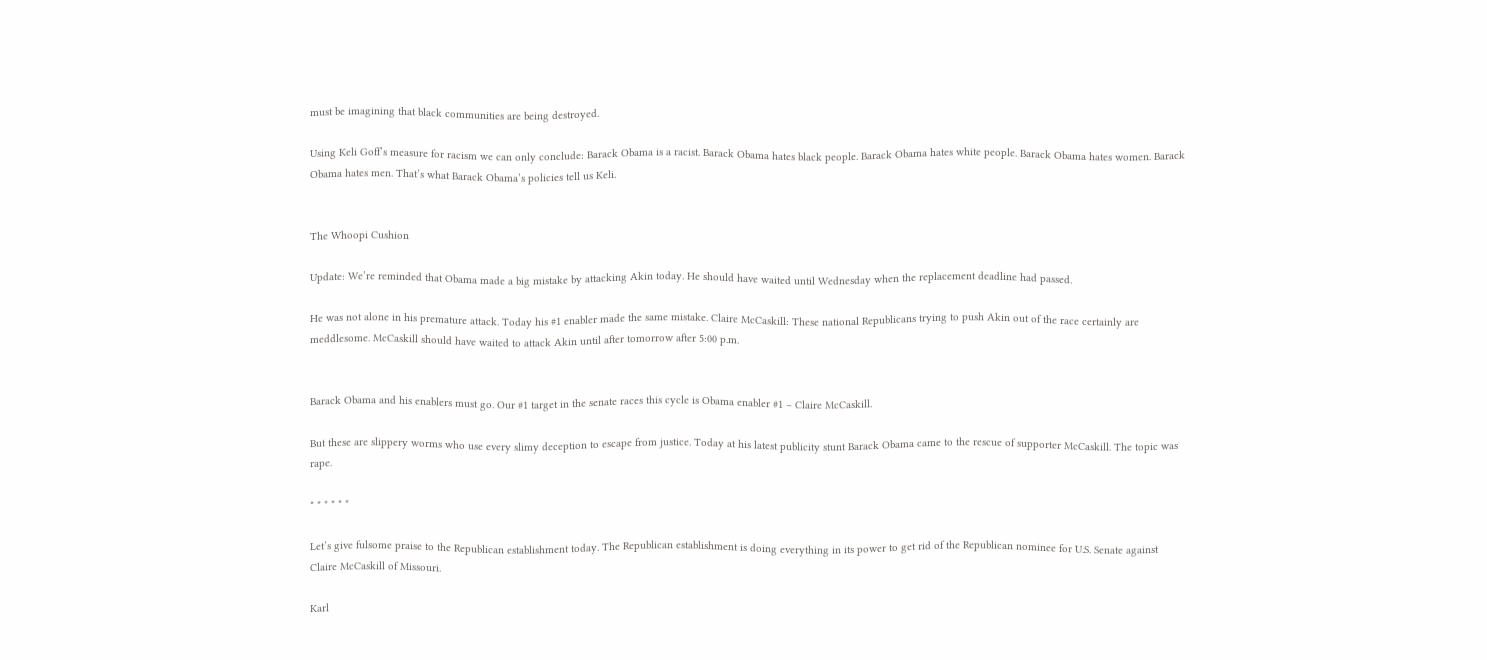must be imagining that black communities are being destroyed.

Using Keli Goff’s measure for racism we can only conclude: Barack Obama is a racist. Barack Obama hates black people. Barack Obama hates white people. Barack Obama hates women. Barack Obama hates men. That’s what Barack Obama’s policies tell us Keli.


The Whoopi Cushion

Update: We’re reminded that Obama made a big mistake by attacking Akin today. He should have waited until Wednesday when the replacement deadline had passed.

He was not alone in his premature attack. Today his #1 enabler made the same mistake. Claire McCaskill: These national Republicans trying to push Akin out of the race certainly are meddlesome. McCaskill should have waited to attack Akin until after tomorrow after 5:00 p.m.


Barack Obama and his enablers must go. Our #1 target in the senate races this cycle is Obama enabler #1 – Claire McCaskill.

But these are slippery worms who use every slimy deception to escape from justice. Today at his latest publicity stunt Barack Obama came to the rescue of supporter McCaskill. The topic was rape.

* * * * * *

Let’s give fulsome praise to the Republican establishment today. The Republican establishment is doing everything in its power to get rid of the Republican nominee for U.S. Senate against Claire McCaskill of Missouri.

Karl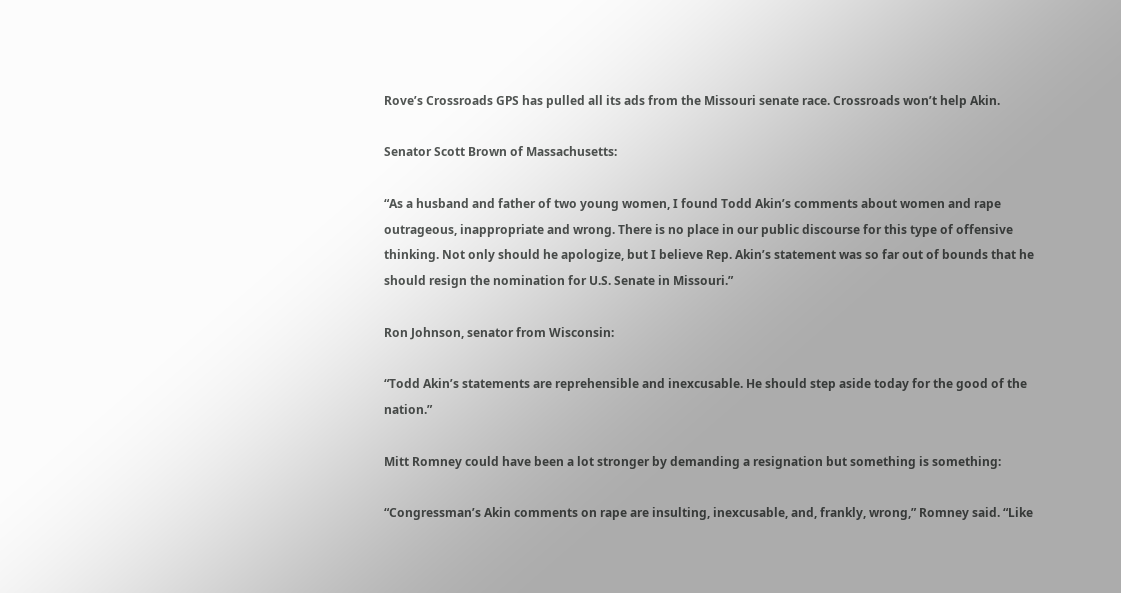Rove’s Crossroads GPS has pulled all its ads from the Missouri senate race. Crossroads won’t help Akin.

Senator Scott Brown of Massachusetts:

“As a husband and father of two young women, I found Todd Akin’s comments about women and rape outrageous, inappropriate and wrong. There is no place in our public discourse for this type of offensive thinking. Not only should he apologize, but I believe Rep. Akin’s statement was so far out of bounds that he should resign the nomination for U.S. Senate in Missouri.”

Ron Johnson, senator from Wisconsin:

“Todd Akin’s statements are reprehensible and inexcusable. He should step aside today for the good of the nation.”

Mitt Romney could have been a lot stronger by demanding a resignation but something is something:

“Congressman’s Akin comments on rape are insulting, inexcusable, and, frankly, wrong,” Romney said. “Like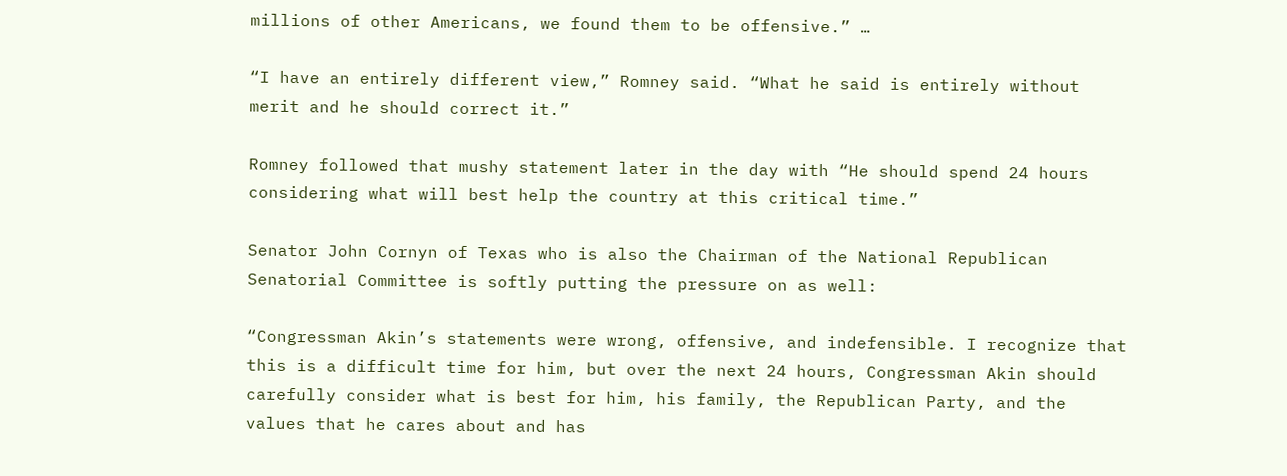millions of other Americans, we found them to be offensive.” …

“I have an entirely different view,” Romney said. “What he said is entirely without merit and he should correct it.”

Romney followed that mushy statement later in the day with “He should spend 24 hours considering what will best help the country at this critical time.”

Senator John Cornyn of Texas who is also the Chairman of the National Republican Senatorial Committee is softly putting the pressure on as well:

“Congressman Akin’s statements were wrong, offensive, and indefensible. I recognize that this is a difficult time for him, but over the next 24 hours, Congressman Akin should carefully consider what is best for him, his family, the Republican Party, and the values that he cares about and has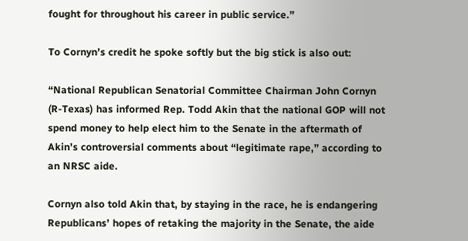fought for throughout his career in public service.”

To Cornyn’s credit he spoke softly but the big stick is also out:

“National Republican Senatorial Committee Chairman John Cornyn (R-Texas) has informed Rep. Todd Akin that the national GOP will not spend money to help elect him to the Senate in the aftermath of Akin’s controversial comments about “legitimate rape,” according to an NRSC aide.

Cornyn also told Akin that, by staying in the race, he is endangering Republicans’ hopes of retaking the majority in the Senate, the aide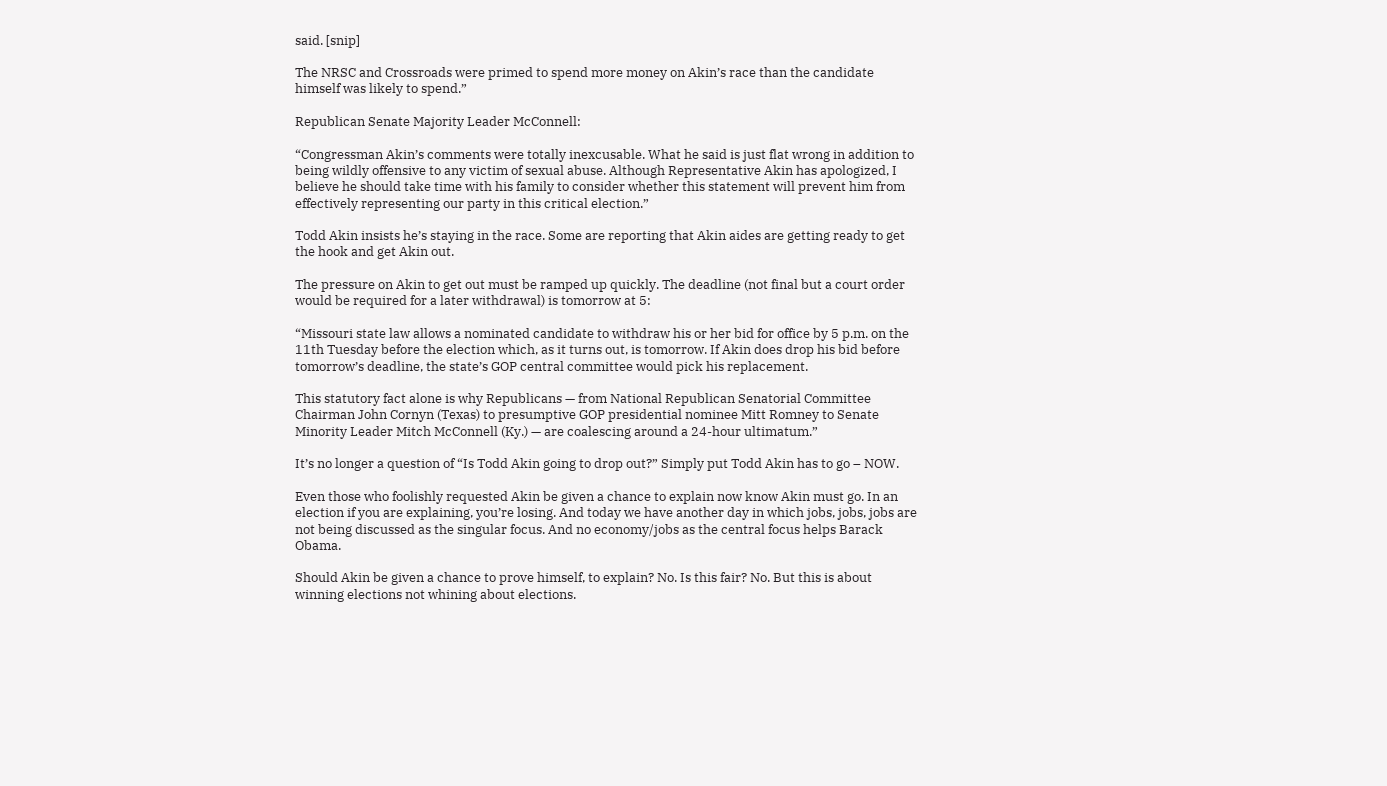said. [snip]

The NRSC and Crossroads were primed to spend more money on Akin’s race than the candidate himself was likely to spend.”

Republican Senate Majority Leader McConnell:

“Congressman Akin’s comments were totally inexcusable. What he said is just flat wrong in addition to being wildly offensive to any victim of sexual abuse. Although Representative Akin has apologized, I believe he should take time with his family to consider whether this statement will prevent him from effectively representing our party in this critical election.”

Todd Akin insists he’s staying in the race. Some are reporting that Akin aides are getting ready to get the hook and get Akin out.

The pressure on Akin to get out must be ramped up quickly. The deadline (not final but a court order would be required for a later withdrawal) is tomorrow at 5:

“Missouri state law allows a nominated candidate to withdraw his or her bid for office by 5 p.m. on the 11th Tuesday before the election which, as it turns out, is tomorrow. If Akin does drop his bid before tomorrow’s deadline, the state’s GOP central committee would pick his replacement.

This statutory fact alone is why Republicans — from National Republican Senatorial Committee Chairman John Cornyn (Texas) to presumptive GOP presidential nominee Mitt Romney to Senate Minority Leader Mitch McConnell (Ky.) — are coalescing around a 24-hour ultimatum.”

It’s no longer a question of “Is Todd Akin going to drop out?” Simply put Todd Akin has to go – NOW.

Even those who foolishly requested Akin be given a chance to explain now know Akin must go. In an election if you are explaining, you’re losing. And today we have another day in which jobs, jobs, jobs are not being discussed as the singular focus. And no economy/jobs as the central focus helps Barack Obama.

Should Akin be given a chance to prove himself, to explain? No. Is this fair? No. But this is about winning elections not whining about elections.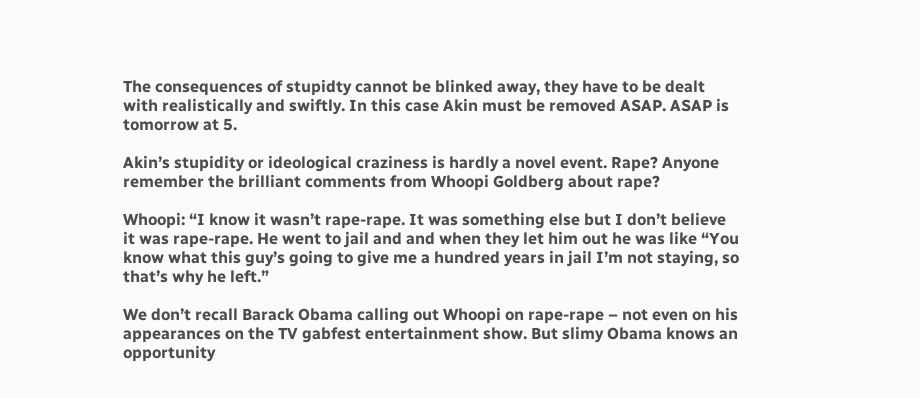The consequences of stupidty cannot be blinked away, they have to be dealt with realistically and swiftly. In this case Akin must be removed ASAP. ASAP is tomorrow at 5.

Akin’s stupidity or ideological craziness is hardly a novel event. Rape? Anyone remember the brilliant comments from Whoopi Goldberg about rape?

Whoopi: “I know it wasn’t rape-rape. It was something else but I don’t believe it was rape-rape. He went to jail and and when they let him out he was like “You know what this guy’s going to give me a hundred years in jail I’m not staying, so that’s why he left.”

We don’t recall Barack Obama calling out Whoopi on rape-rape – not even on his appearances on the TV gabfest entertainment show. But slimy Obama knows an opportunity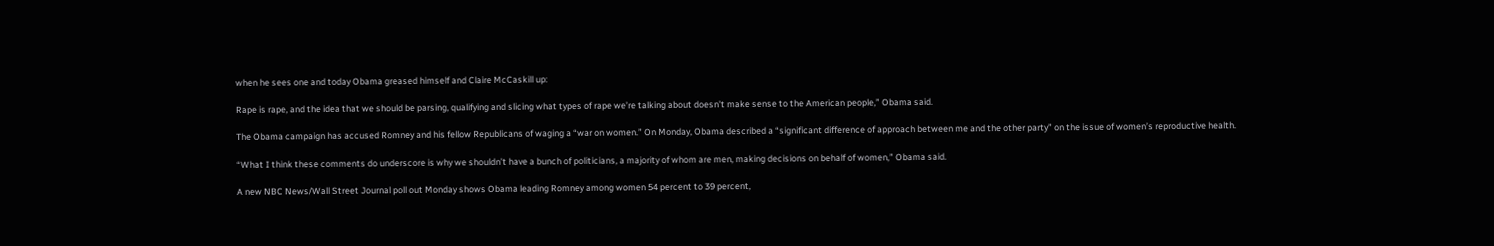when he sees one and today Obama greased himself and Claire McCaskill up:

Rape is rape, and the idea that we should be parsing, qualifying and slicing what types of rape we’re talking about doesn’t make sense to the American people,” Obama said.

The Obama campaign has accused Romney and his fellow Republicans of waging a “war on women.” On Monday, Obama described a “significant difference of approach between me and the other party” on the issue of women’s reproductive health.

“What I think these comments do underscore is why we shouldn’t have a bunch of politicians, a majority of whom are men, making decisions on behalf of women,” Obama said.

A new NBC News/Wall Street Journal poll out Monday shows Obama leading Romney among women 54 percent to 39 percent,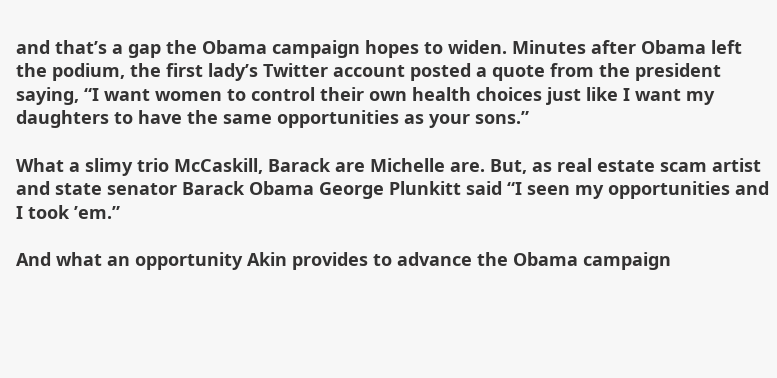and that’s a gap the Obama campaign hopes to widen. Minutes after Obama left the podium, the first lady’s Twitter account posted a quote from the president saying, “I want women to control their own health choices just like I want my daughters to have the same opportunities as your sons.”

What a slimy trio McCaskill, Barack are Michelle are. But, as real estate scam artist and state senator Barack Obama George Plunkitt said “I seen my opportunities and I took ’em.”

And what an opportunity Akin provides to advance the Obama campaign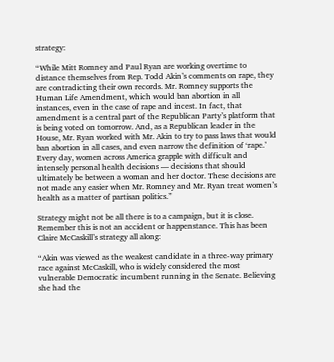strategy:

“While Mitt Romney and Paul Ryan are working overtime to distance themselves from Rep. Todd Akin’s comments on rape, they are contradicting their own records. Mr. Romney supports the Human Life Amendment, which would ban abortion in all instances, even in the case of rape and incest. In fact, that amendment is a central part of the Republican Party’s platform that is being voted on tomorrow. And, as a Republican leader in the House, Mr. Ryan worked with Mr. Akin to try to pass laws that would ban abortion in all cases, and even narrow the definition of ‘rape.’ Every day, women across America grapple with difficult and intensely personal health decisions — decisions that should ultimately be between a woman and her doctor. These decisions are not made any easier when Mr. Romney and Mr. Ryan treat women’s health as a matter of partisan politics.”

Strategy might not be all there is to a campaign, but it is close. Remember this is not an accident or happenstance. This has been Claire McCaskill’s strategy all along:

“Akin was viewed as the weakest candidate in a three-way primary race against McCaskill, who is widely considered the most vulnerable Democratic incumbent running in the Senate. Believing she had the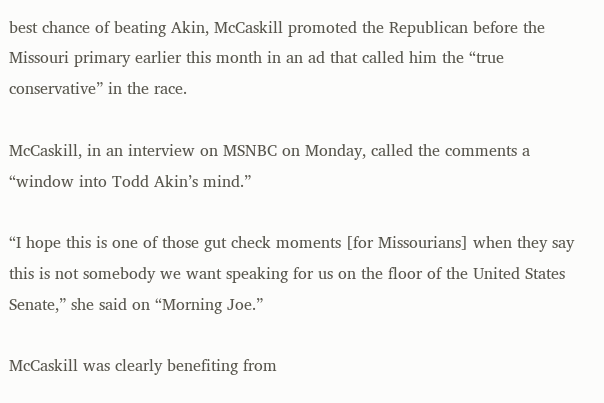best chance of beating Akin, McCaskill promoted the Republican before the Missouri primary earlier this month in an ad that called him the “true conservative” in the race.

McCaskill, in an interview on MSNBC on Monday, called the comments a “window into Todd Akin’s mind.”

“I hope this is one of those gut check moments [for Missourians] when they say this is not somebody we want speaking for us on the floor of the United States Senate,” she said on “Morning Joe.”

McCaskill was clearly benefiting from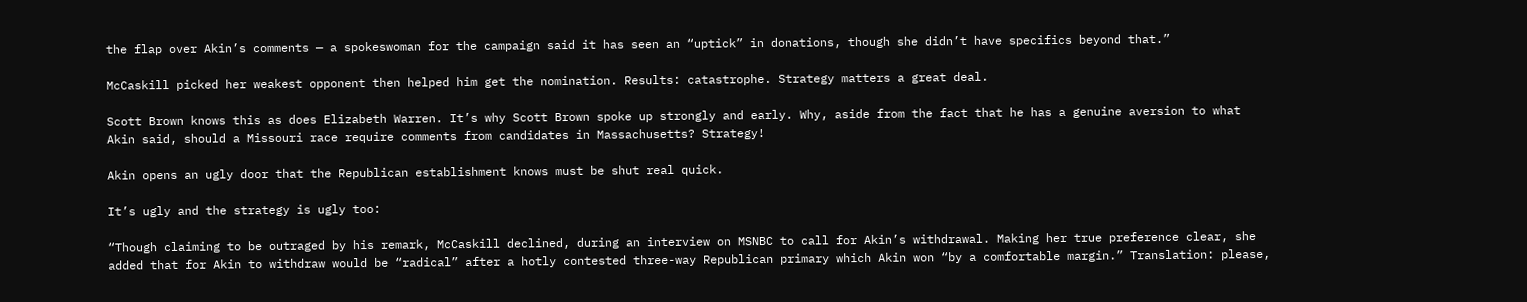the flap over Akin’s comments — a spokeswoman for the campaign said it has seen an “uptick” in donations, though she didn’t have specifics beyond that.”

McCaskill picked her weakest opponent then helped him get the nomination. Results: catastrophe. Strategy matters a great deal.

Scott Brown knows this as does Elizabeth Warren. It’s why Scott Brown spoke up strongly and early. Why, aside from the fact that he has a genuine aversion to what Akin said, should a Missouri race require comments from candidates in Massachusetts? Strategy!

Akin opens an ugly door that the Republican establishment knows must be shut real quick.

It’s ugly and the strategy is ugly too:

“Though claiming to be outraged by his remark, McCaskill declined, during an interview on MSNBC to call for Akin’s withdrawal. Making her true preference clear, she added that for Akin to withdraw would be “radical” after a hotly contested three-way Republican primary which Akin won “by a comfortable margin.” Translation: please,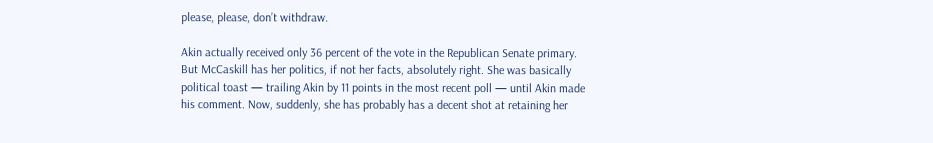please, please, don’t withdraw.

Akin actually received only 36 percent of the vote in the Republican Senate primary. But McCaskill has her politics, if not her facts, absolutely right. She was basically political toast — trailing Akin by 11 points in the most recent poll — until Akin made his comment. Now, suddenly, she has probably has a decent shot at retaining her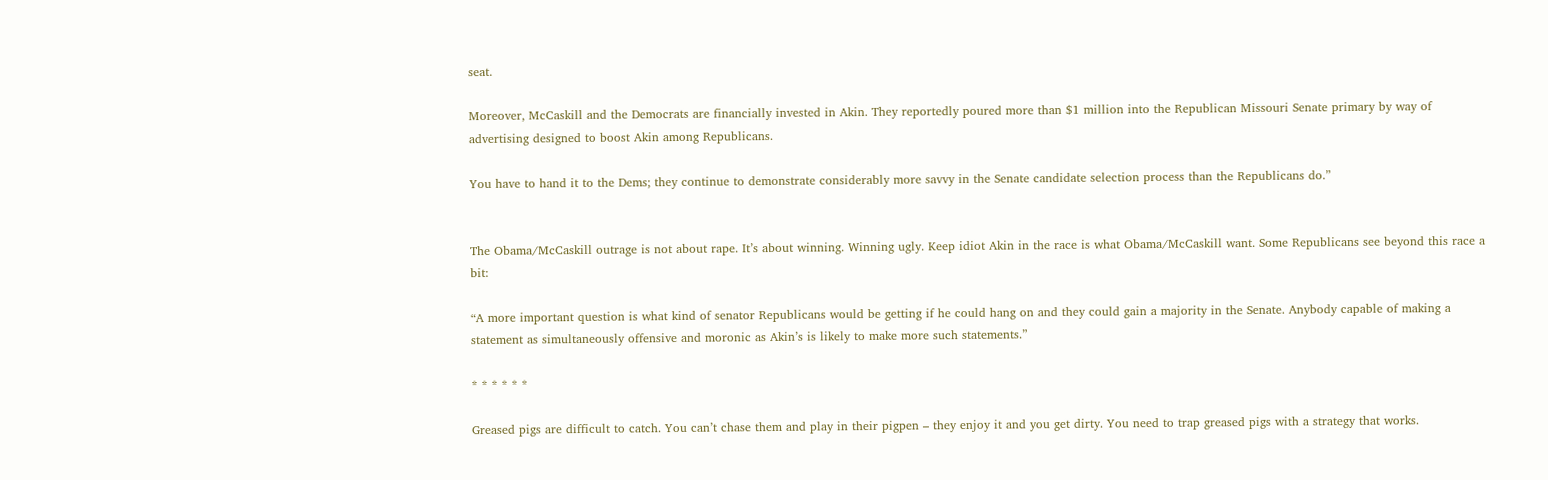seat.

Moreover, McCaskill and the Democrats are financially invested in Akin. They reportedly poured more than $1 million into the Republican Missouri Senate primary by way of advertising designed to boost Akin among Republicans.

You have to hand it to the Dems; they continue to demonstrate considerably more savvy in the Senate candidate selection process than the Republicans do.”


The Obama/McCaskill outrage is not about rape. It’s about winning. Winning ugly. Keep idiot Akin in the race is what Obama/McCaskill want. Some Republicans see beyond this race a bit:

“A more important question is what kind of senator Republicans would be getting if he could hang on and they could gain a majority in the Senate. Anybody capable of making a statement as simultaneously offensive and moronic as Akin’s is likely to make more such statements.”

* * * * * *

Greased pigs are difficult to catch. You can’t chase them and play in their pigpen – they enjoy it and you get dirty. You need to trap greased pigs with a strategy that works.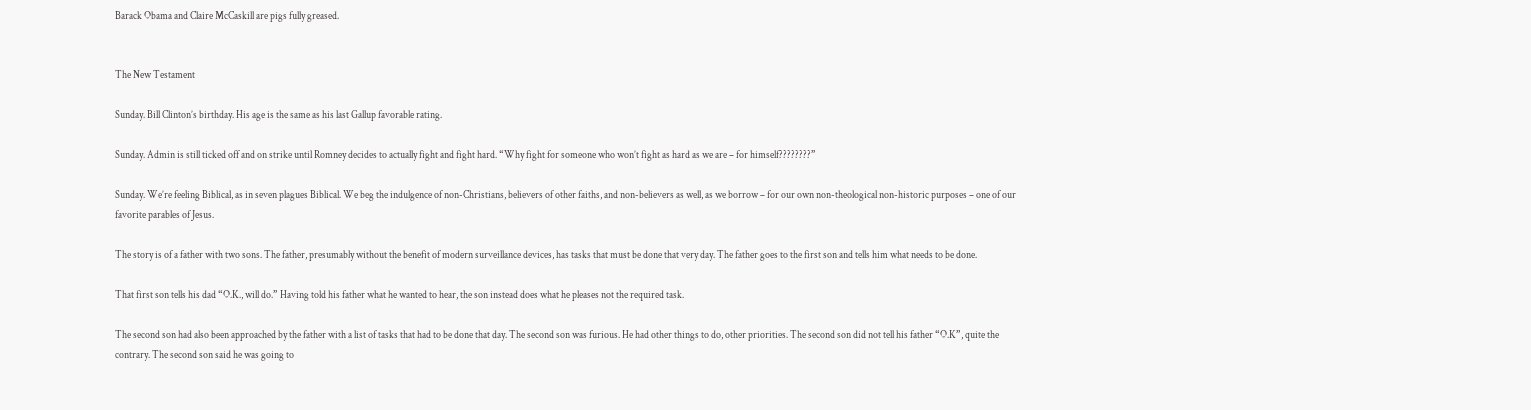Barack Obama and Claire McCaskill are pigs fully greased.


The New Testament

Sunday. Bill Clinton’s birthday. His age is the same as his last Gallup favorable rating.

Sunday. Admin is still ticked off and on strike until Romney decides to actually fight and fight hard. “Why fight for someone who won’t fight as hard as we are – for himself????????”

Sunday. We’re feeling Biblical, as in seven plagues Biblical. We beg the indulgence of non-Christians, believers of other faiths, and non-believers as well, as we borrow – for our own non-theological non-historic purposes – one of our favorite parables of Jesus.

The story is of a father with two sons. The father, presumably without the benefit of modern surveillance devices, has tasks that must be done that very day. The father goes to the first son and tells him what needs to be done.

That first son tells his dad “O.K., will do.” Having told his father what he wanted to hear, the son instead does what he pleases not the required task.

The second son had also been approached by the father with a list of tasks that had to be done that day. The second son was furious. He had other things to do, other priorities. The second son did not tell his father “O.K”, quite the contrary. The second son said he was going to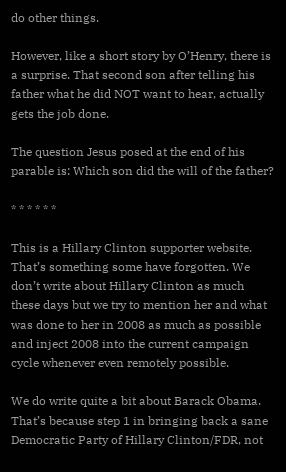do other things.

However, like a short story by O’Henry, there is a surprise. That second son after telling his father what he did NOT want to hear, actually gets the job done.

The question Jesus posed at the end of his parable is: Which son did the will of the father?

* * * * * *

This is a Hillary Clinton supporter website. That’s something some have forgotten. We don’t write about Hillary Clinton as much these days but we try to mention her and what was done to her in 2008 as much as possible and inject 2008 into the current campaign cycle whenever even remotely possible.

We do write quite a bit about Barack Obama. That’s because step 1 in bringing back a sane Democratic Party of Hillary Clinton/FDR, not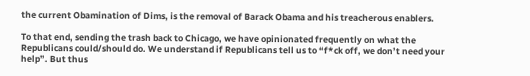the current Obamination of Dims, is the removal of Barack Obama and his treacherous enablers.

To that end, sending the trash back to Chicago, we have opinionated frequently on what the Republicans could/should do. We understand if Republicans tell us to “f*ck off, we don’t need your help”. But thus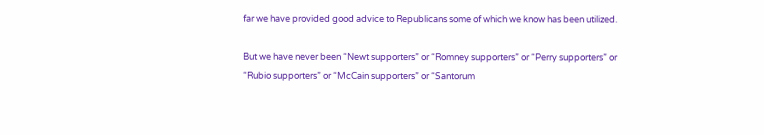far we have provided good advice to Republicans some of which we know has been utilized.

But we have never been “Newt supporters” or “Romney supporters” or “Perry supporters” or “Rubio supporters” or “McCain supporters” or “Santorum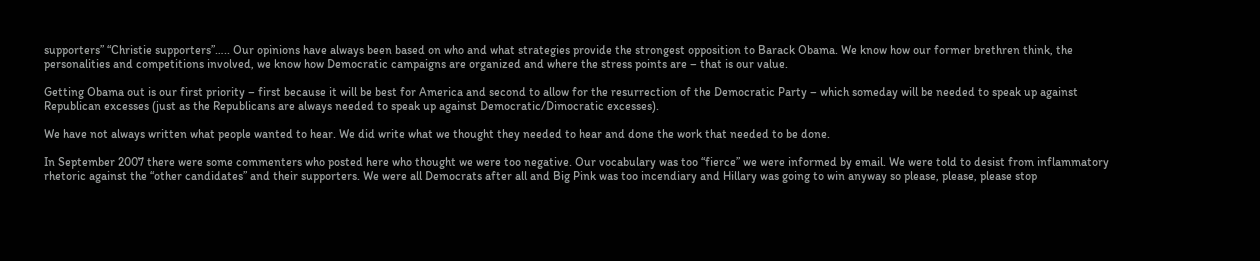supporters” “Christie supporters”….. Our opinions have always been based on who and what strategies provide the strongest opposition to Barack Obama. We know how our former brethren think, the personalities and competitions involved, we know how Democratic campaigns are organized and where the stress points are – that is our value.

Getting Obama out is our first priority – first because it will be best for America and second to allow for the resurrection of the Democratic Party – which someday will be needed to speak up against Republican excesses (just as the Republicans are always needed to speak up against Democratic/Dimocratic excesses).

We have not always written what people wanted to hear. We did write what we thought they needed to hear and done the work that needed to be done.

In September 2007 there were some commenters who posted here who thought we were too negative. Our vocabulary was too “fierce” we were informed by email. We were told to desist from inflammatory rhetoric against the “other candidates” and their supporters. We were all Democrats after all and Big Pink was too incendiary and Hillary was going to win anyway so please, please, please stop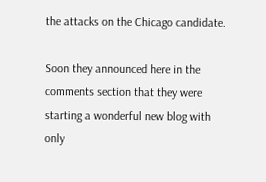the attacks on the Chicago candidate.

Soon they announced here in the comments section that they were starting a wonderful new blog with only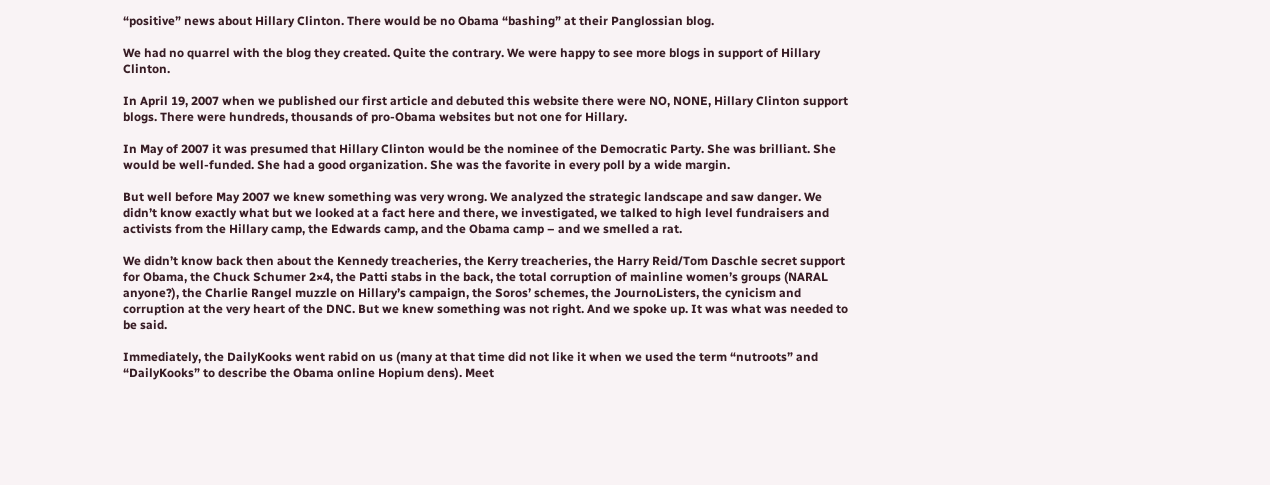“positive” news about Hillary Clinton. There would be no Obama “bashing” at their Panglossian blog.

We had no quarrel with the blog they created. Quite the contrary. We were happy to see more blogs in support of Hillary Clinton.

In April 19, 2007 when we published our first article and debuted this website there were NO, NONE, Hillary Clinton support blogs. There were hundreds, thousands of pro-Obama websites but not one for Hillary.

In May of 2007 it was presumed that Hillary Clinton would be the nominee of the Democratic Party. She was brilliant. She would be well-funded. She had a good organization. She was the favorite in every poll by a wide margin.

But well before May 2007 we knew something was very wrong. We analyzed the strategic landscape and saw danger. We didn’t know exactly what but we looked at a fact here and there, we investigated, we talked to high level fundraisers and activists from the Hillary camp, the Edwards camp, and the Obama camp – and we smelled a rat.

We didn’t know back then about the Kennedy treacheries, the Kerry treacheries, the Harry Reid/Tom Daschle secret support for Obama, the Chuck Schumer 2×4, the Patti stabs in the back, the total corruption of mainline women’s groups (NARAL anyone?), the Charlie Rangel muzzle on Hillary’s campaign, the Soros’ schemes, the JournoListers, the cynicism and corruption at the very heart of the DNC. But we knew something was not right. And we spoke up. It was what was needed to be said.

Immediately, the DailyKooks went rabid on us (many at that time did not like it when we used the term “nutroots” and “DailyKooks” to describe the Obama online Hopium dens). Meet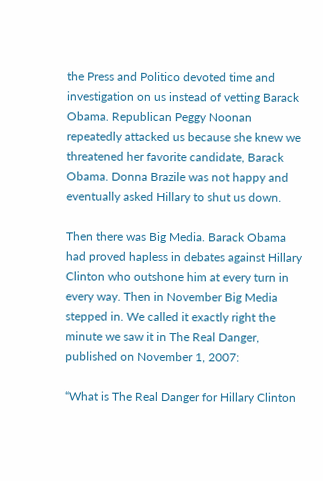the Press and Politico devoted time and investigation on us instead of vetting Barack Obama. Republican Peggy Noonan repeatedly attacked us because she knew we threatened her favorite candidate, Barack Obama. Donna Brazile was not happy and eventually asked Hillary to shut us down.

Then there was Big Media. Barack Obama had proved hapless in debates against Hillary Clinton who outshone him at every turn in every way. Then in November Big Media stepped in. We called it exactly right the minute we saw it in The Real Danger, published on November 1, 2007:

“What is The Real Danger for Hillary Clinton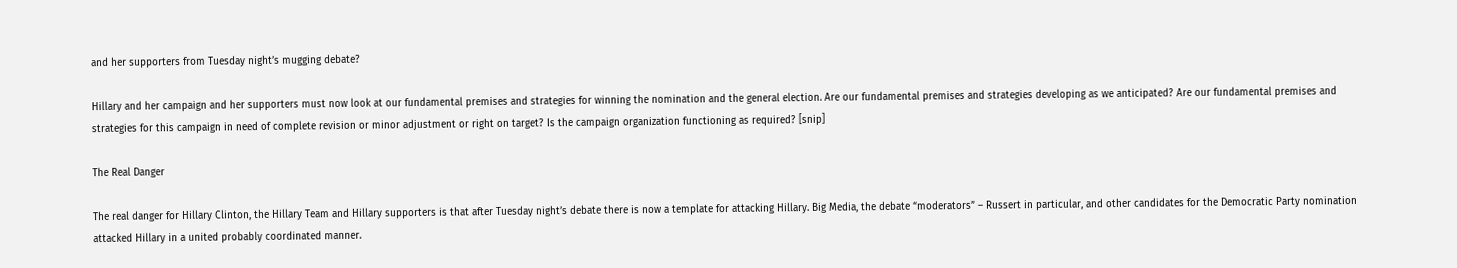and her supporters from Tuesday night’s mugging debate?

Hillary and her campaign and her supporters must now look at our fundamental premises and strategies for winning the nomination and the general election. Are our fundamental premises and strategies developing as we anticipated? Are our fundamental premises and strategies for this campaign in need of complete revision or minor adjustment or right on target? Is the campaign organization functioning as required? [snip]

The Real Danger

The real danger for Hillary Clinton, the Hillary Team and Hillary supporters is that after Tuesday night’s debate there is now a template for attacking Hillary. Big Media, the debate “moderators” – Russert in particular, and other candidates for the Democratic Party nomination attacked Hillary in a united probably coordinated manner.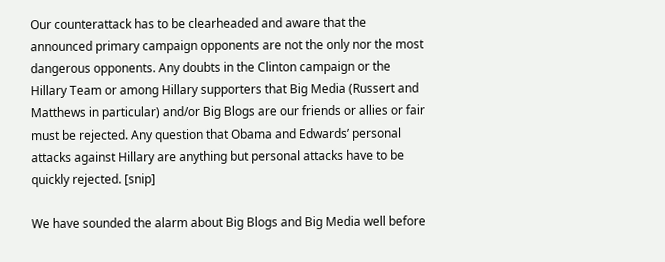Our counterattack has to be clearheaded and aware that the announced primary campaign opponents are not the only nor the most dangerous opponents. Any doubts in the Clinton campaign or the Hillary Team or among Hillary supporters that Big Media (Russert and Matthews in particular) and/or Big Blogs are our friends or allies or fair must be rejected. Any question that Obama and Edwards’ personal attacks against Hillary are anything but personal attacks have to be quickly rejected. [snip]

We have sounded the alarm about Big Blogs and Big Media well before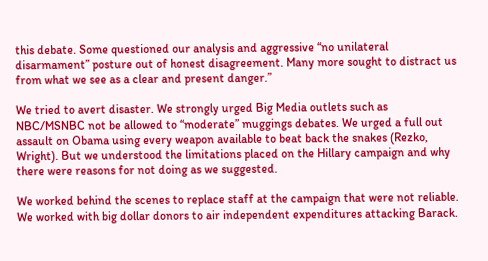this debate. Some questioned our analysis and aggressive “no unilateral disarmament” posture out of honest disagreement. Many more sought to distract us from what we see as a clear and present danger.”

We tried to avert disaster. We strongly urged Big Media outlets such as NBC/MSNBC not be allowed to “moderate” muggings debates. We urged a full out assault on Obama using every weapon available to beat back the snakes (Rezko, Wright). But we understood the limitations placed on the Hillary campaign and why there were reasons for not doing as we suggested.

We worked behind the scenes to replace staff at the campaign that were not reliable. We worked with big dollar donors to air independent expenditures attacking Barack.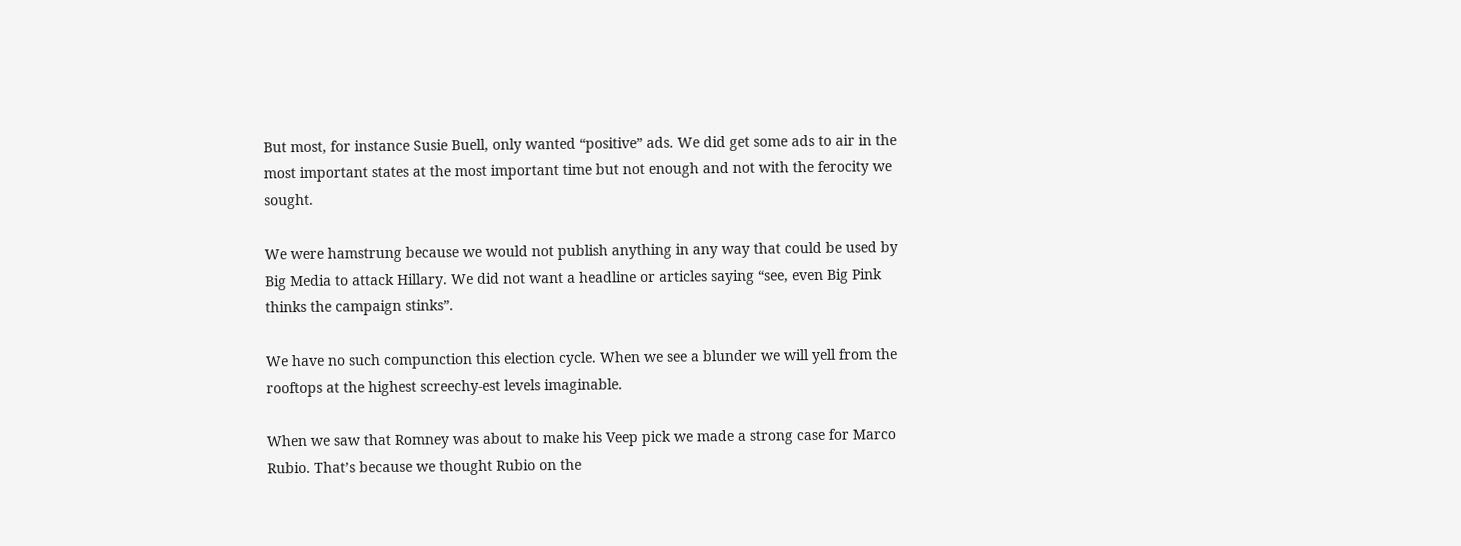But most, for instance Susie Buell, only wanted “positive” ads. We did get some ads to air in the most important states at the most important time but not enough and not with the ferocity we sought.

We were hamstrung because we would not publish anything in any way that could be used by Big Media to attack Hillary. We did not want a headline or articles saying “see, even Big Pink thinks the campaign stinks”.

We have no such compunction this election cycle. When we see a blunder we will yell from the rooftops at the highest screechy-est levels imaginable.

When we saw that Romney was about to make his Veep pick we made a strong case for Marco Rubio. That’s because we thought Rubio on the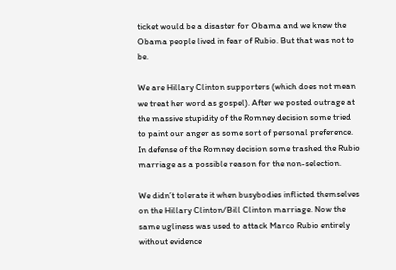ticket would be a disaster for Obama and we knew the Obama people lived in fear of Rubio. But that was not to be.

We are Hillary Clinton supporters (which does not mean we treat her word as gospel). After we posted outrage at the massive stupidity of the Romney decision some tried to paint our anger as some sort of personal preference. In defense of the Romney decision some trashed the Rubio marriage as a possible reason for the non-selection.

We didn’t tolerate it when busybodies inflicted themselves on the Hillary Clinton/Bill Clinton marriage. Now the same ugliness was used to attack Marco Rubio entirely without evidence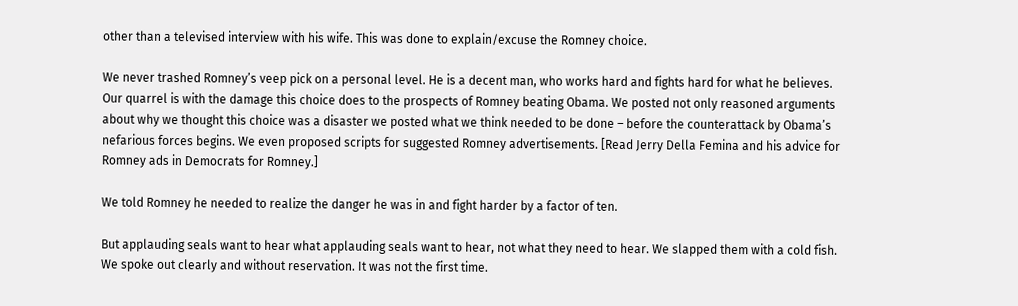other than a televised interview with his wife. This was done to explain/excuse the Romney choice.

We never trashed Romney’s veep pick on a personal level. He is a decent man, who works hard and fights hard for what he believes. Our quarrel is with the damage this choice does to the prospects of Romney beating Obama. We posted not only reasoned arguments about why we thought this choice was a disaster we posted what we think needed to be done – before the counterattack by Obama’s nefarious forces begins. We even proposed scripts for suggested Romney advertisements. [Read Jerry Della Femina and his advice for Romney ads in Democrats for Romney.]

We told Romney he needed to realize the danger he was in and fight harder by a factor of ten.

But applauding seals want to hear what applauding seals want to hear, not what they need to hear. We slapped them with a cold fish. We spoke out clearly and without reservation. It was not the first time.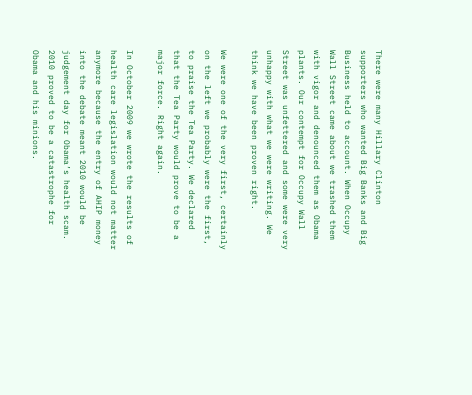There were many Hillary Clinton supporters who wanted Big Banks and Big Business held to account. When Occupy Wall Street came about we trashed them with vigor and denounced them as Obama plants. Our contempt for Occupy Wall Street was unfettered and some were very unhappy with what we were writing. We think we have been proven right.

We were one of the very first, certainly on the left we probably were the first, to praise the Tea Party. We declared that the Tea Party would prove to be a major force. Right again.

In October 2009 we wrote the results of health care legislation would not matter anymore because the entry of AHIP money into the debate meant 2010 would be judgement day for Obama’s health scam. 2010 proved to be a catastrophe for Obama and his minions.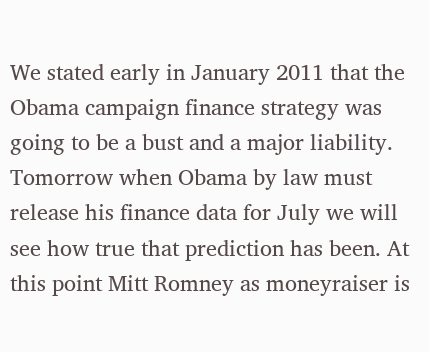We stated early in January 2011 that the Obama campaign finance strategy was going to be a bust and a major liability. Tomorrow when Obama by law must release his finance data for July we will see how true that prediction has been. At this point Mitt Romney as moneyraiser is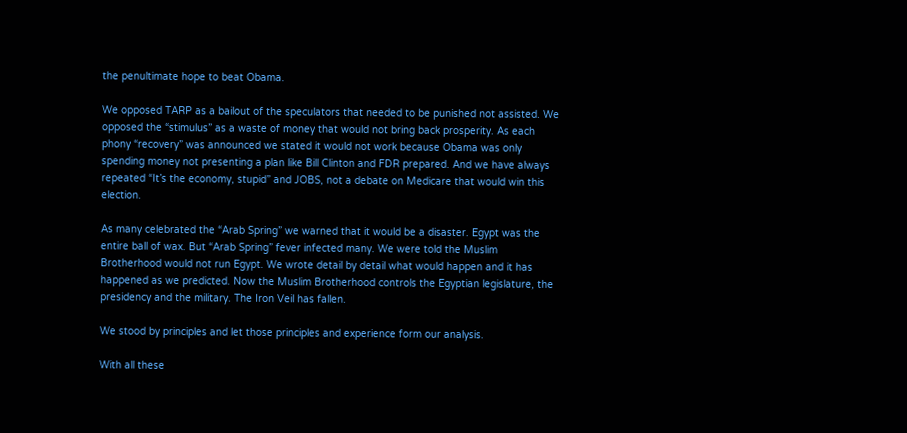the penultimate hope to beat Obama.

We opposed TARP as a bailout of the speculators that needed to be punished not assisted. We opposed the “stimulus” as a waste of money that would not bring back prosperity. As each phony “recovery” was announced we stated it would not work because Obama was only spending money not presenting a plan like Bill Clinton and FDR prepared. And we have always repeated “It’s the economy, stupid” and JOBS, not a debate on Medicare that would win this election.

As many celebrated the “Arab Spring” we warned that it would be a disaster. Egypt was the entire ball of wax. But “Arab Spring” fever infected many. We were told the Muslim Brotherhood would not run Egypt. We wrote detail by detail what would happen and it has happened as we predicted. Now the Muslim Brotherhood controls the Egyptian legislature, the presidency and the military. The Iron Veil has fallen.

We stood by principles and let those principles and experience form our analysis.

With all these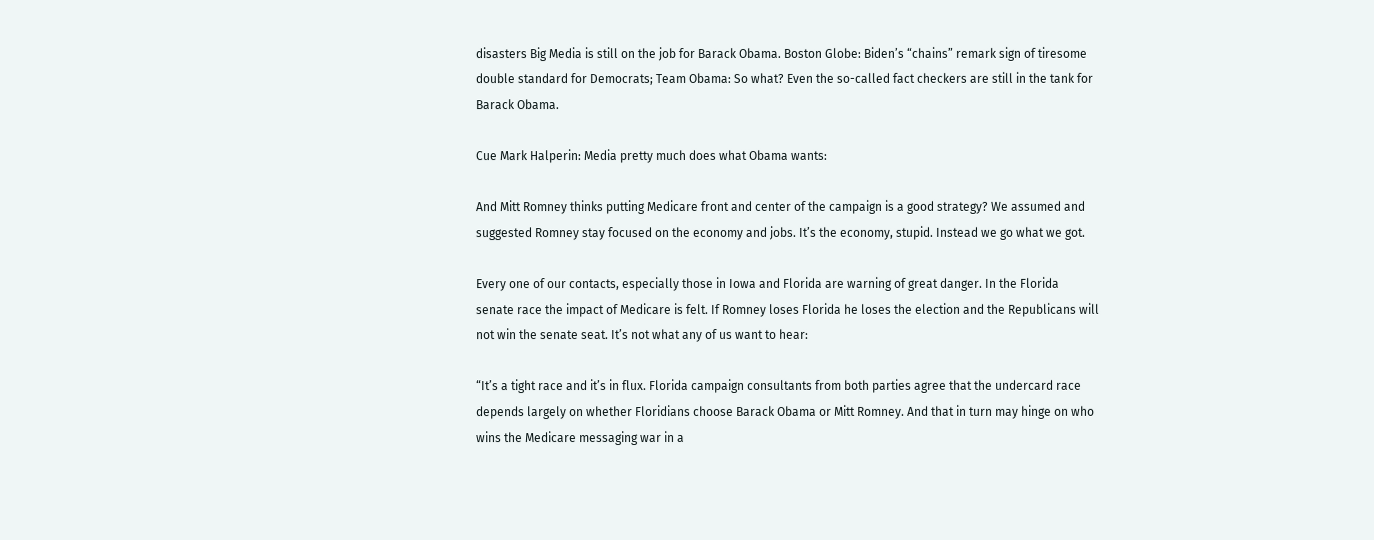disasters Big Media is still on the job for Barack Obama. Boston Globe: Biden’s “chains” remark sign of tiresome double standard for Democrats; Team Obama: So what? Even the so-called fact checkers are still in the tank for Barack Obama.

Cue Mark Halperin: Media pretty much does what Obama wants:

And Mitt Romney thinks putting Medicare front and center of the campaign is a good strategy? We assumed and suggested Romney stay focused on the economy and jobs. It’s the economy, stupid. Instead we go what we got.

Every one of our contacts, especially those in Iowa and Florida are warning of great danger. In the Florida senate race the impact of Medicare is felt. If Romney loses Florida he loses the election and the Republicans will not win the senate seat. It’s not what any of us want to hear:

“It’s a tight race and it’s in flux. Florida campaign consultants from both parties agree that the undercard race depends largely on whether Floridians choose Barack Obama or Mitt Romney. And that in turn may hinge on who wins the Medicare messaging war in a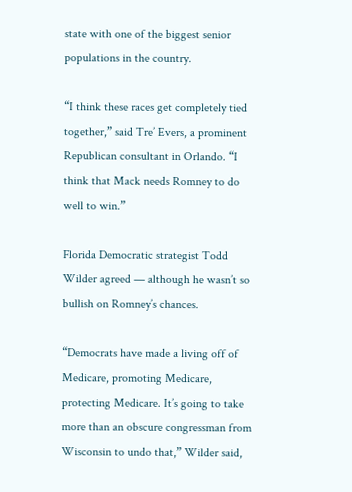state with one of the biggest senior populations in the country.

“I think these races get completely tied together,” said Tre’ Evers, a prominent Republican consultant in Orlando. “I think that Mack needs Romney to do well to win.”

Florida Democratic strategist Todd Wilder agreed — although he wasn’t so bullish on Romney’s chances.

“Democrats have made a living off of Medicare, promoting Medicare, protecting Medicare. It’s going to take more than an obscure congressman from Wisconsin to undo that,” Wilder said,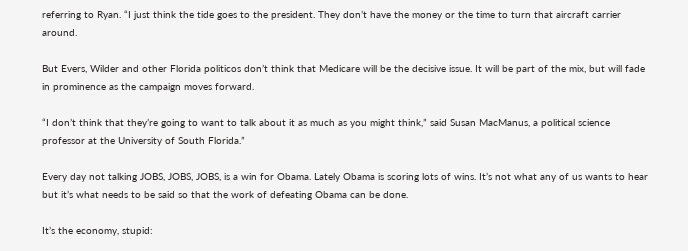referring to Ryan. “I just think the tide goes to the president. They don’t have the money or the time to turn that aircraft carrier around.

But Evers, Wilder and other Florida politicos don’t think that Medicare will be the decisive issue. It will be part of the mix, but will fade in prominence as the campaign moves forward.

“I don’t think that they’re going to want to talk about it as much as you might think,” said Susan MacManus, a political science professor at the University of South Florida.”

Every day not talking JOBS, JOBS, JOBS, is a win for Obama. Lately Obama is scoring lots of wins. It’s not what any of us wants to hear but it’s what needs to be said so that the work of defeating Obama can be done.

It’s the economy, stupid: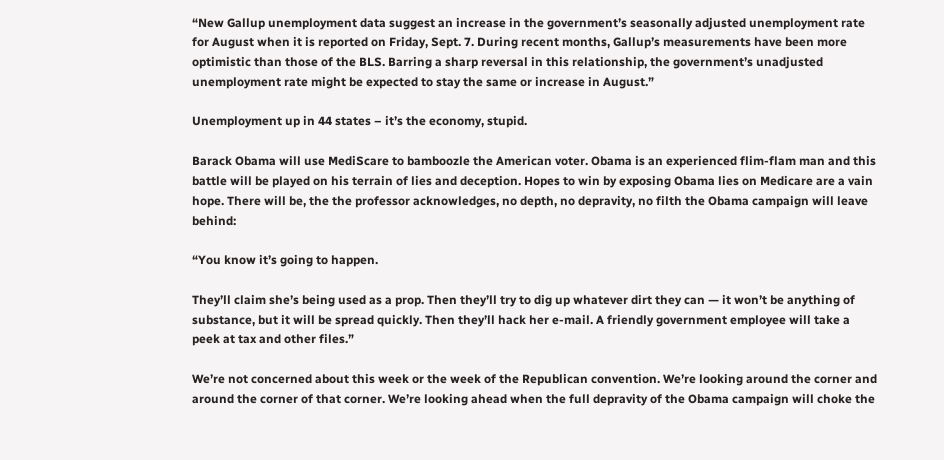“New Gallup unemployment data suggest an increase in the government’s seasonally adjusted unemployment rate for August when it is reported on Friday, Sept. 7. During recent months, Gallup’s measurements have been more optimistic than those of the BLS. Barring a sharp reversal in this relationship, the government’s unadjusted unemployment rate might be expected to stay the same or increase in August.”

Unemployment up in 44 states – it’s the economy, stupid.

Barack Obama will use MediScare to bamboozle the American voter. Obama is an experienced flim-flam man and this battle will be played on his terrain of lies and deception. Hopes to win by exposing Obama lies on Medicare are a vain hope. There will be, the the professor acknowledges, no depth, no depravity, no filth the Obama campaign will leave behind:

“You know it’s going to happen.

They’ll claim she’s being used as a prop. Then they’ll try to dig up whatever dirt they can — it won’t be anything of substance, but it will be spread quickly. Then they’ll hack her e-mail. A friendly government employee will take a peek at tax and other files.”

We’re not concerned about this week or the week of the Republican convention. We’re looking around the corner and around the corner of that corner. We’re looking ahead when the full depravity of the Obama campaign will choke the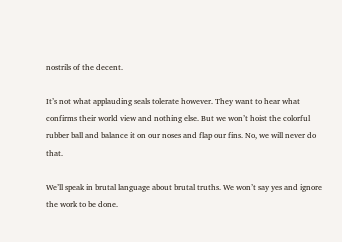nostrils of the decent.

It’s not what applauding seals tolerate however. They want to hear what confirms their world view and nothing else. But we won’t hoist the colorful rubber ball and balance it on our noses and flap our fins. No, we will never do that.

We’ll speak in brutal language about brutal truths. We won’t say yes and ignore the work to be done.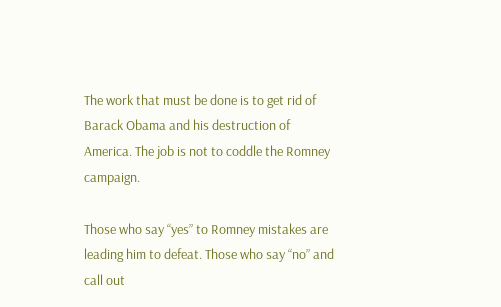The work that must be done is to get rid of Barack Obama and his destruction of America. The job is not to coddle the Romney campaign.

Those who say “yes” to Romney mistakes are leading him to defeat. Those who say “no” and call out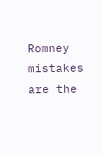Romney mistakes are the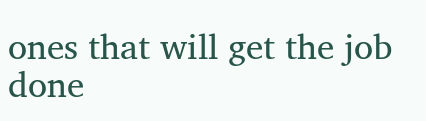ones that will get the job done